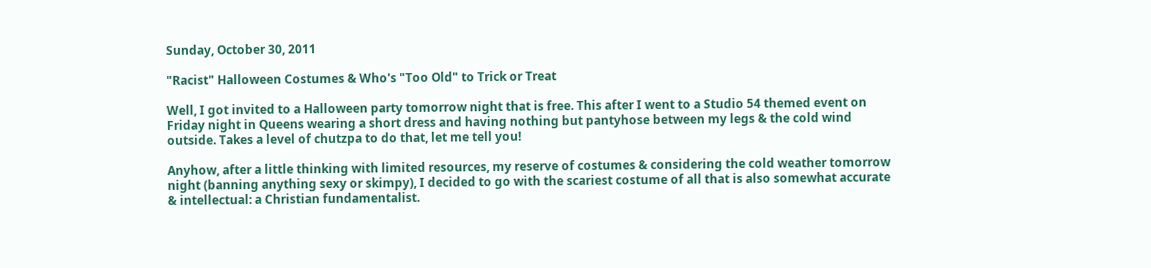Sunday, October 30, 2011

"Racist" Halloween Costumes & Who's "Too Old" to Trick or Treat

Well, I got invited to a Halloween party tomorrow night that is free. This after I went to a Studio 54 themed event on Friday night in Queens wearing a short dress and having nothing but pantyhose between my legs & the cold wind outside. Takes a level of chutzpa to do that, let me tell you!

Anyhow, after a little thinking with limited resources, my reserve of costumes & considering the cold weather tomorrow night (banning anything sexy or skimpy), I decided to go with the scariest costume of all that is also somewhat accurate & intellectual: a Christian fundamentalist.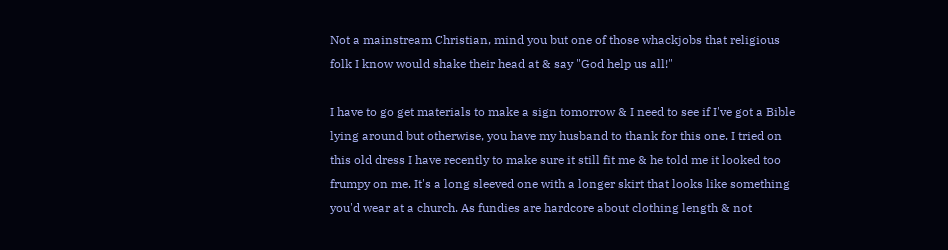Not a mainstream Christian, mind you but one of those whackjobs that religious folk I know would shake their head at & say "God help us all!"

I have to go get materials to make a sign tomorrow & I need to see if I've got a Bible lying around but otherwise, you have my husband to thank for this one. I tried on this old dress I have recently to make sure it still fit me & he told me it looked too frumpy on me. It's a long sleeved one with a longer skirt that looks like something you'd wear at a church. As fundies are hardcore about clothing length & not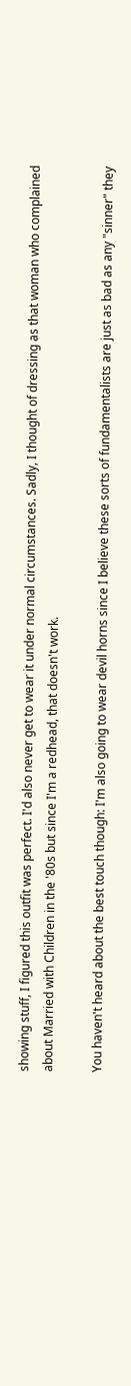showing stuff, I figured this outfit was perfect. I'd also never get to wear it under normal circumstances. Sadly, I thought of dressing as that woman who complained about Married with Children in the '80s but since I'm a redhead, that doesn't work.

You haven't heard about the best touch though: I'm also going to wear devil horns since I believe these sorts of fundamentalists are just as bad as any "sinner" they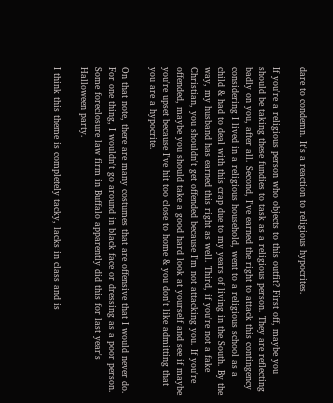dare to condemn. It's a reaction to religious hypocrites.

If you're a religious person who objects to this outfit? First off, maybe you should be taking these fundies to task as a religious person. They are reflecting badly on you, after all. Second, I've earned the right to attack this contingency considering I lived in a religious household, went to a religious school as a child & had to deal with this crap due to my years of living in the South. By the way, my husband has earned this right as well. Third, if you're not a fake Christian, you shouldn't get offended because I'm not attacking you. If you're offended, maybe you should take a good hard look at yourself and see if maybe you're upset because I've hit too close to home & you don't like admitting that you are a hypocrite.

On that note, there are many costumes that are offensive that I would never do. For one thing, I wouldn't go around in black face or dressing as a poor person. Some foreclosure law firm in Buffalo apparently did this for last year's Halloween party.

I think this theme is completely tacky, lacks in class and is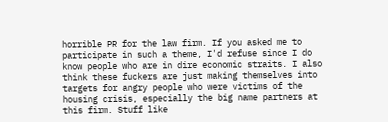horrible PR for the law firm. If you asked me to participate in such a theme, I'd refuse since I do know people who are in dire economic straits. I also think these fuckers are just making themselves into targets for angry people who were victims of the housing crisis, especially the big name partners at this firm. Stuff like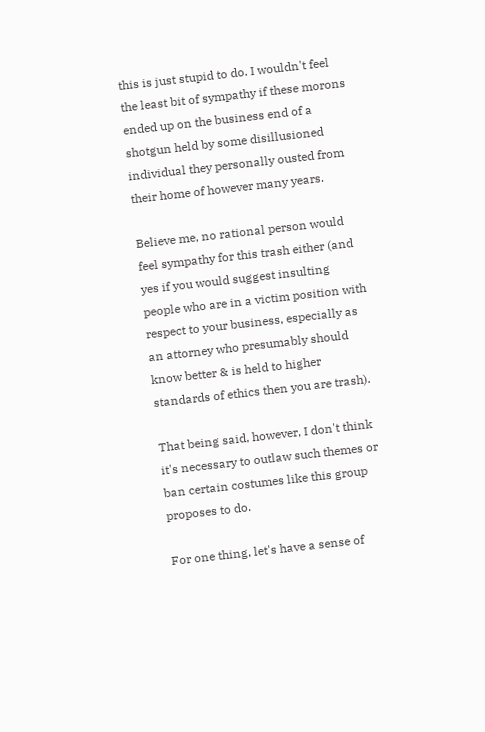this is just stupid to do. I wouldn't feel the least bit of sympathy if these morons ended up on the business end of a shotgun held by some disillusioned individual they personally ousted from their home of however many years.

Believe me, no rational person would feel sympathy for this trash either (and yes if you would suggest insulting people who are in a victim position with respect to your business, especially as an attorney who presumably should know better & is held to higher standards of ethics then you are trash).

That being said, however, I don't think it's necessary to outlaw such themes or ban certain costumes like this group proposes to do.

For one thing, let's have a sense of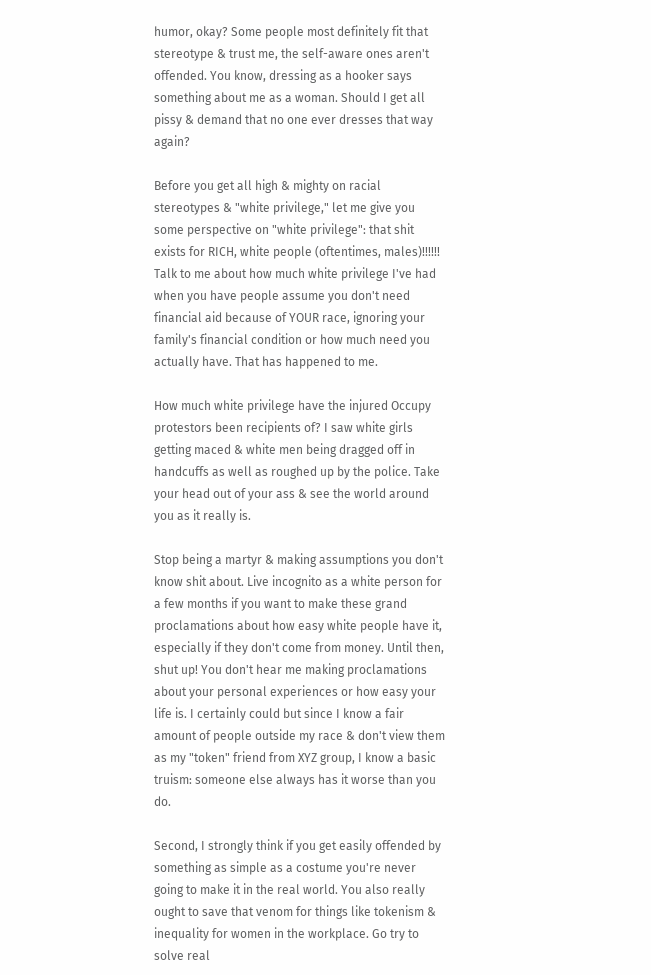humor, okay? Some people most definitely fit that stereotype & trust me, the self-aware ones aren't offended. You know, dressing as a hooker says something about me as a woman. Should I get all pissy & demand that no one ever dresses that way again?

Before you get all high & mighty on racial stereotypes & "white privilege," let me give you some perspective on "white privilege": that shit exists for RICH, white people (oftentimes, males)!!!!!! Talk to me about how much white privilege I've had when you have people assume you don't need financial aid because of YOUR race, ignoring your family's financial condition or how much need you actually have. That has happened to me.

How much white privilege have the injured Occupy protestors been recipients of? I saw white girls getting maced & white men being dragged off in handcuffs as well as roughed up by the police. Take your head out of your ass & see the world around you as it really is.

Stop being a martyr & making assumptions you don't know shit about. Live incognito as a white person for a few months if you want to make these grand proclamations about how easy white people have it, especially if they don't come from money. Until then, shut up! You don't hear me making proclamations about your personal experiences or how easy your life is. I certainly could but since I know a fair amount of people outside my race & don't view them as my "token" friend from XYZ group, I know a basic truism: someone else always has it worse than you do.

Second, I strongly think if you get easily offended by something as simple as a costume you're never going to make it in the real world. You also really ought to save that venom for things like tokenism & inequality for women in the workplace. Go try to solve real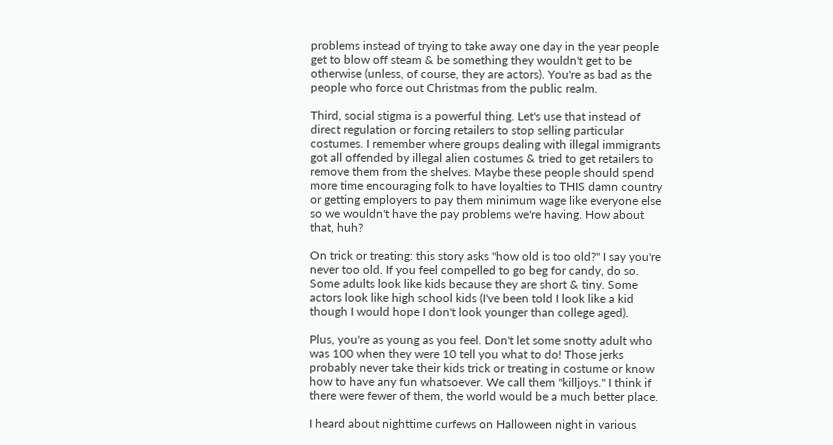problems instead of trying to take away one day in the year people get to blow off steam & be something they wouldn't get to be otherwise (unless, of course, they are actors). You're as bad as the people who force out Christmas from the public realm.

Third, social stigma is a powerful thing. Let's use that instead of direct regulation or forcing retailers to stop selling particular costumes. I remember where groups dealing with illegal immigrants got all offended by illegal alien costumes & tried to get retailers to remove them from the shelves. Maybe these people should spend more time encouraging folk to have loyalties to THIS damn country or getting employers to pay them minimum wage like everyone else so we wouldn't have the pay problems we're having. How about that, huh?

On trick or treating: this story asks "how old is too old?" I say you're never too old. If you feel compelled to go beg for candy, do so. Some adults look like kids because they are short & tiny. Some actors look like high school kids (I've been told I look like a kid though I would hope I don't look younger than college aged).

Plus, you're as young as you feel. Don't let some snotty adult who was 100 when they were 10 tell you what to do! Those jerks probably never take their kids trick or treating in costume or know how to have any fun whatsoever. We call them "killjoys." I think if there were fewer of them, the world would be a much better place.

I heard about nighttime curfews on Halloween night in various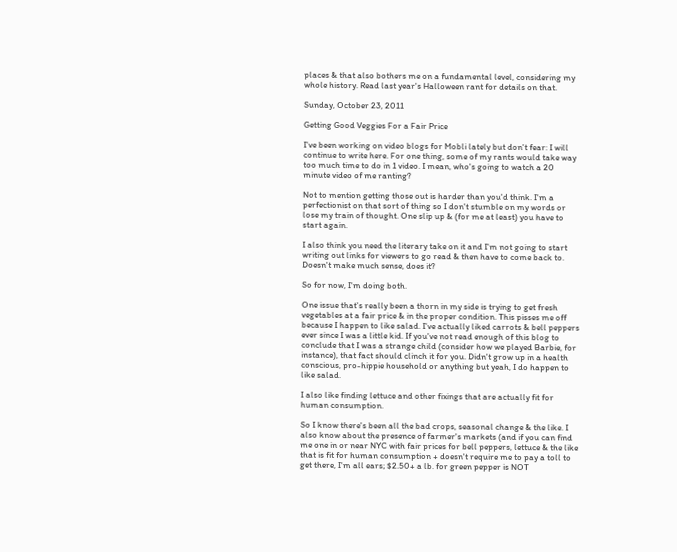places & that also bothers me on a fundamental level, considering my whole history. Read last year's Halloween rant for details on that.

Sunday, October 23, 2011

Getting Good Veggies For a Fair Price

I've been working on video blogs for Mobli lately but don't fear: I will continue to write here. For one thing, some of my rants would take way too much time to do in 1 video. I mean, who's going to watch a 20 minute video of me ranting?

Not to mention getting those out is harder than you'd think. I'm a perfectionist on that sort of thing so I don't stumble on my words or lose my train of thought. One slip up & (for me at least) you have to start again.

I also think you need the literary take on it and I'm not going to start writing out links for viewers to go read & then have to come back to. Doesn't make much sense, does it?

So for now, I'm doing both.

One issue that's really been a thorn in my side is trying to get fresh vegetables at a fair price & in the proper condition. This pisses me off because I happen to like salad. I've actually liked carrots & bell peppers ever since I was a little kid. If you've not read enough of this blog to conclude that I was a strange child (consider how we played Barbie, for instance), that fact should clinch it for you. Didn't grow up in a health conscious, pro-hippie household or anything but yeah, I do happen to like salad.

I also like finding lettuce and other fixings that are actually fit for human consumption.

So I know there's been all the bad crops, seasonal change & the like. I also know about the presence of farmer's markets (and if you can find me one in or near NYC with fair prices for bell peppers, lettuce & the like that is fit for human consumption + doesn't require me to pay a toll to get there, I'm all ears; $2.50+ a lb. for green pepper is NOT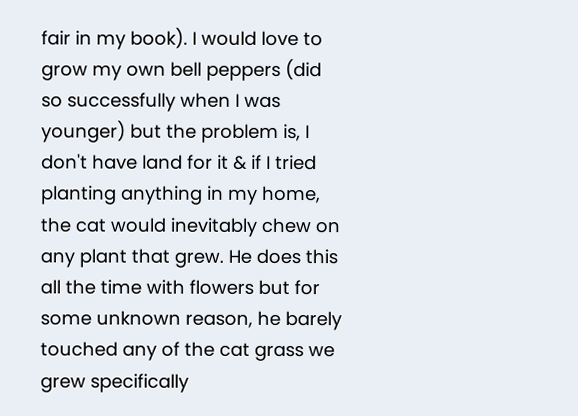fair in my book). I would love to grow my own bell peppers (did so successfully when I was younger) but the problem is, I don't have land for it & if I tried planting anything in my home, the cat would inevitably chew on any plant that grew. He does this all the time with flowers but for some unknown reason, he barely touched any of the cat grass we grew specifically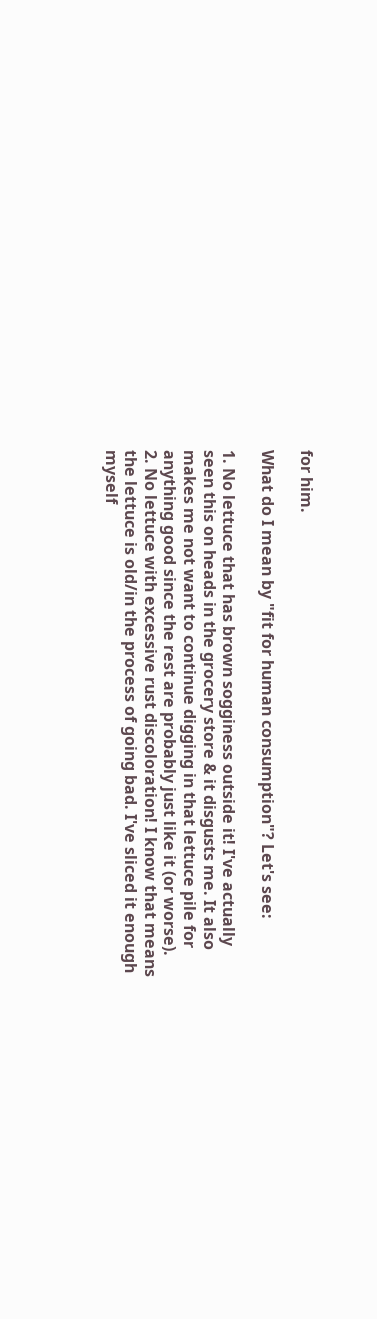for him.

What do I mean by "fit for human consumption"? Let's see:

1. No lettuce that has brown sogginess outside it! I've actually seen this on heads in the grocery store & it disgusts me. It also makes me not want to continue digging in that lettuce pile for anything good since the rest are probably just like it (or worse).
2. No lettuce with excessive rust discoloration! I know that means the lettuce is old/in the process of going bad. I've sliced it enough myself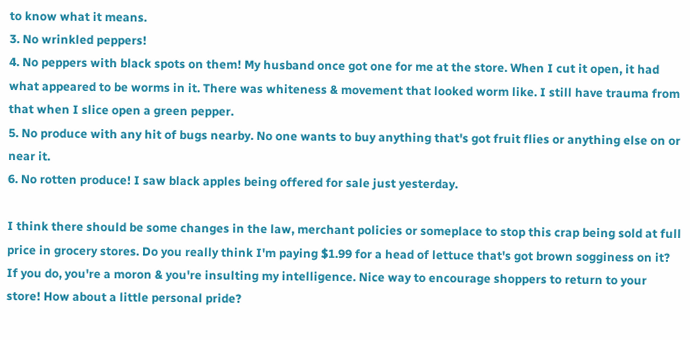to know what it means.
3. No wrinkled peppers!
4. No peppers with black spots on them! My husband once got one for me at the store. When I cut it open, it had what appeared to be worms in it. There was whiteness & movement that looked worm like. I still have trauma from that when I slice open a green pepper.
5. No produce with any hit of bugs nearby. No one wants to buy anything that's got fruit flies or anything else on or near it.
6. No rotten produce! I saw black apples being offered for sale just yesterday.

I think there should be some changes in the law, merchant policies or someplace to stop this crap being sold at full price in grocery stores. Do you really think I'm paying $1.99 for a head of lettuce that's got brown sogginess on it? If you do, you're a moron & you're insulting my intelligence. Nice way to encourage shoppers to return to your store! How about a little personal pride?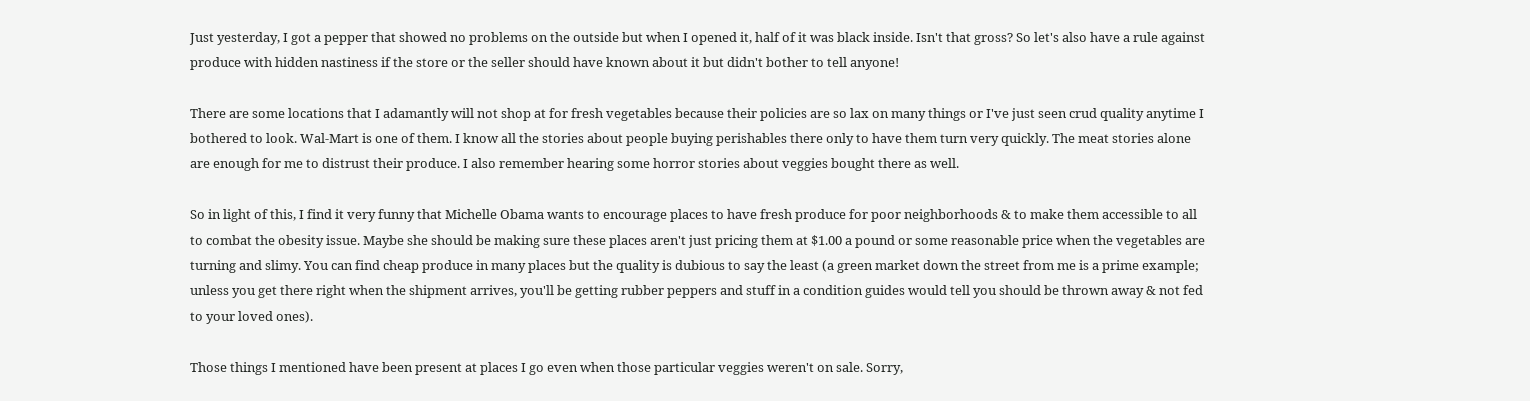Just yesterday, I got a pepper that showed no problems on the outside but when I opened it, half of it was black inside. Isn't that gross? So let's also have a rule against produce with hidden nastiness if the store or the seller should have known about it but didn't bother to tell anyone!

There are some locations that I adamantly will not shop at for fresh vegetables because their policies are so lax on many things or I've just seen crud quality anytime I bothered to look. Wal-Mart is one of them. I know all the stories about people buying perishables there only to have them turn very quickly. The meat stories alone are enough for me to distrust their produce. I also remember hearing some horror stories about veggies bought there as well.

So in light of this, I find it very funny that Michelle Obama wants to encourage places to have fresh produce for poor neighborhoods & to make them accessible to all to combat the obesity issue. Maybe she should be making sure these places aren't just pricing them at $1.00 a pound or some reasonable price when the vegetables are turning and slimy. You can find cheap produce in many places but the quality is dubious to say the least (a green market down the street from me is a prime example; unless you get there right when the shipment arrives, you'll be getting rubber peppers and stuff in a condition guides would tell you should be thrown away & not fed to your loved ones).

Those things I mentioned have been present at places I go even when those particular veggies weren't on sale. Sorry,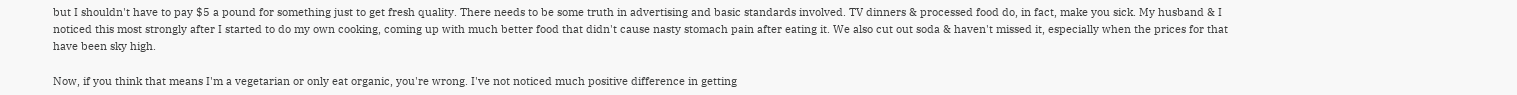but I shouldn't have to pay $5 a pound for something just to get fresh quality. There needs to be some truth in advertising and basic standards involved. TV dinners & processed food do, in fact, make you sick. My husband & I noticed this most strongly after I started to do my own cooking, coming up with much better food that didn't cause nasty stomach pain after eating it. We also cut out soda & haven't missed it, especially when the prices for that have been sky high.

Now, if you think that means I'm a vegetarian or only eat organic, you're wrong. I've not noticed much positive difference in getting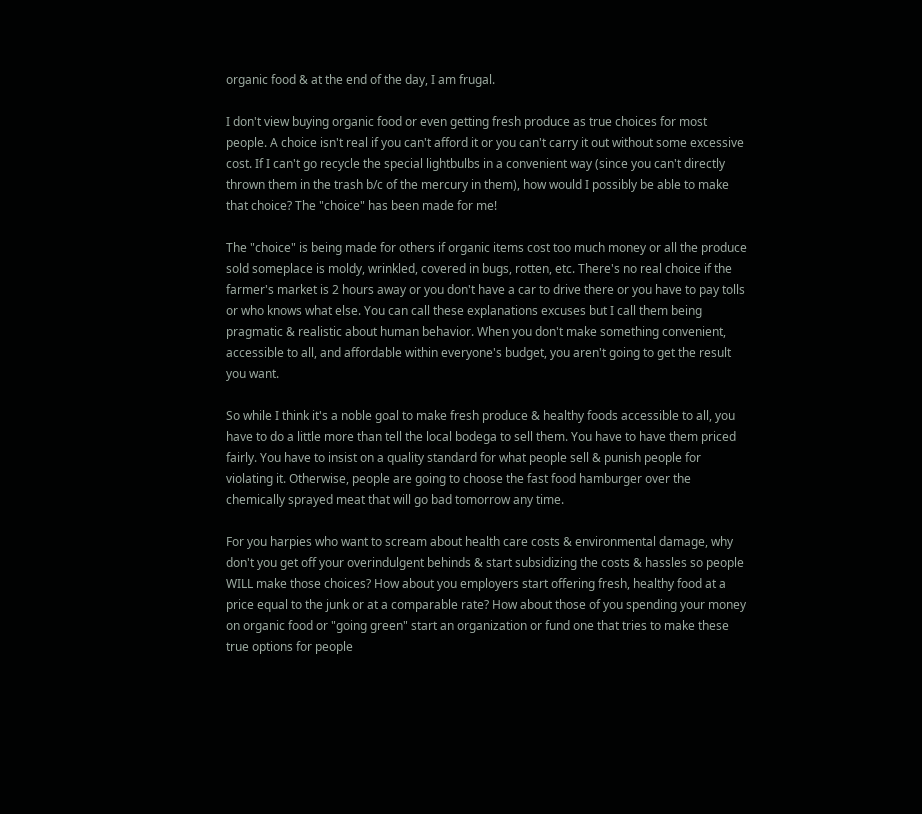organic food & at the end of the day, I am frugal.

I don't view buying organic food or even getting fresh produce as true choices for most people. A choice isn't real if you can't afford it or you can't carry it out without some excessive cost. If I can't go recycle the special lightbulbs in a convenient way (since you can't directly thrown them in the trash b/c of the mercury in them), how would I possibly be able to make that choice? The "choice" has been made for me!

The "choice" is being made for others if organic items cost too much money or all the produce sold someplace is moldy, wrinkled, covered in bugs, rotten, etc. There's no real choice if the farmer's market is 2 hours away or you don't have a car to drive there or you have to pay tolls or who knows what else. You can call these explanations excuses but I call them being pragmatic & realistic about human behavior. When you don't make something convenient, accessible to all, and affordable within everyone's budget, you aren't going to get the result you want.

So while I think it's a noble goal to make fresh produce & healthy foods accessible to all, you have to do a little more than tell the local bodega to sell them. You have to have them priced fairly. You have to insist on a quality standard for what people sell & punish people for violating it. Otherwise, people are going to choose the fast food hamburger over the chemically sprayed meat that will go bad tomorrow any time.

For you harpies who want to scream about health care costs & environmental damage, why don't you get off your overindulgent behinds & start subsidizing the costs & hassles so people WILL make those choices? How about you employers start offering fresh, healthy food at a price equal to the junk or at a comparable rate? How about those of you spending your money on organic food or "going green" start an organization or fund one that tries to make these true options for people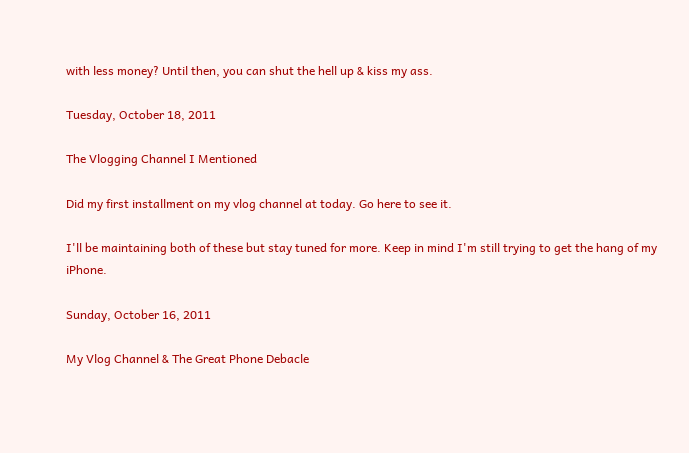with less money? Until then, you can shut the hell up & kiss my ass.

Tuesday, October 18, 2011

The Vlogging Channel I Mentioned

Did my first installment on my vlog channel at today. Go here to see it.

I'll be maintaining both of these but stay tuned for more. Keep in mind I'm still trying to get the hang of my iPhone.

Sunday, October 16, 2011

My Vlog Channel & The Great Phone Debacle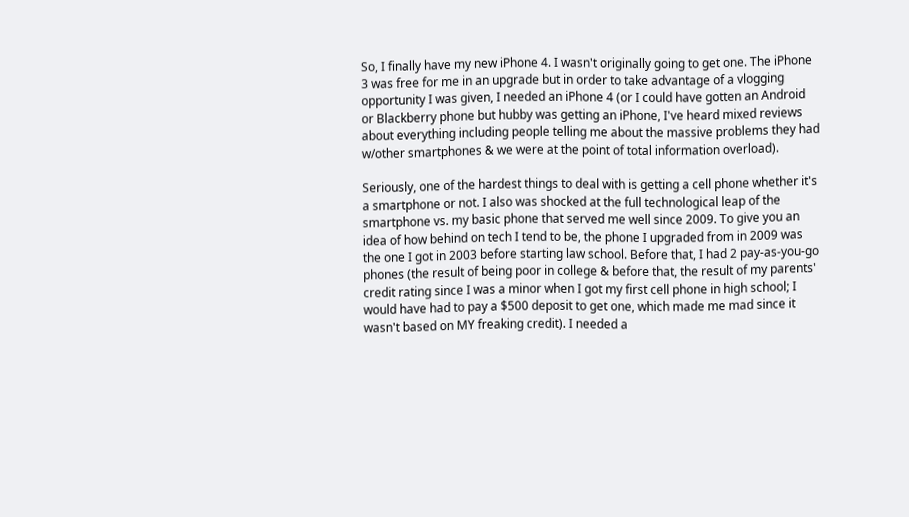So, I finally have my new iPhone 4. I wasn't originally going to get one. The iPhone 3 was free for me in an upgrade but in order to take advantage of a vlogging opportunity I was given, I needed an iPhone 4 (or I could have gotten an Android or Blackberry phone but hubby was getting an iPhone, I've heard mixed reviews about everything including people telling me about the massive problems they had w/other smartphones & we were at the point of total information overload).

Seriously, one of the hardest things to deal with is getting a cell phone whether it's a smartphone or not. I also was shocked at the full technological leap of the smartphone vs. my basic phone that served me well since 2009. To give you an idea of how behind on tech I tend to be, the phone I upgraded from in 2009 was the one I got in 2003 before starting law school. Before that, I had 2 pay-as-you-go phones (the result of being poor in college & before that, the result of my parents' credit rating since I was a minor when I got my first cell phone in high school; I would have had to pay a $500 deposit to get one, which made me mad since it wasn't based on MY freaking credit). I needed a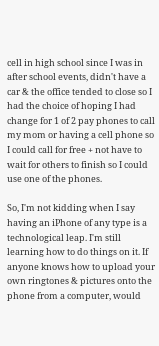cell in high school since I was in after school events, didn't have a car & the office tended to close so I had the choice of hoping I had change for 1 of 2 pay phones to call my mom or having a cell phone so I could call for free + not have to wait for others to finish so I could use one of the phones.

So, I'm not kidding when I say having an iPhone of any type is a technological leap. I'm still learning how to do things on it. If anyone knows how to upload your own ringtones & pictures onto the phone from a computer, would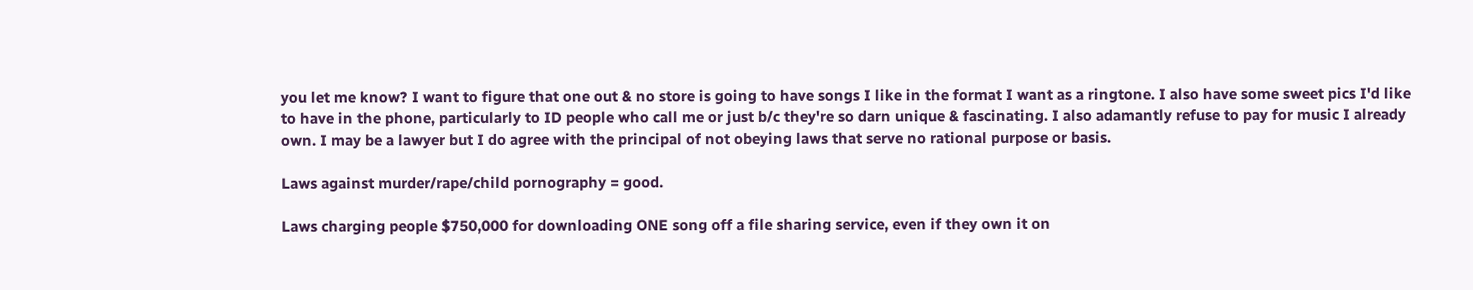you let me know? I want to figure that one out & no store is going to have songs I like in the format I want as a ringtone. I also have some sweet pics I'd like to have in the phone, particularly to ID people who call me or just b/c they're so darn unique & fascinating. I also adamantly refuse to pay for music I already own. I may be a lawyer but I do agree with the principal of not obeying laws that serve no rational purpose or basis.

Laws against murder/rape/child pornography = good.

Laws charging people $750,000 for downloading ONE song off a file sharing service, even if they own it on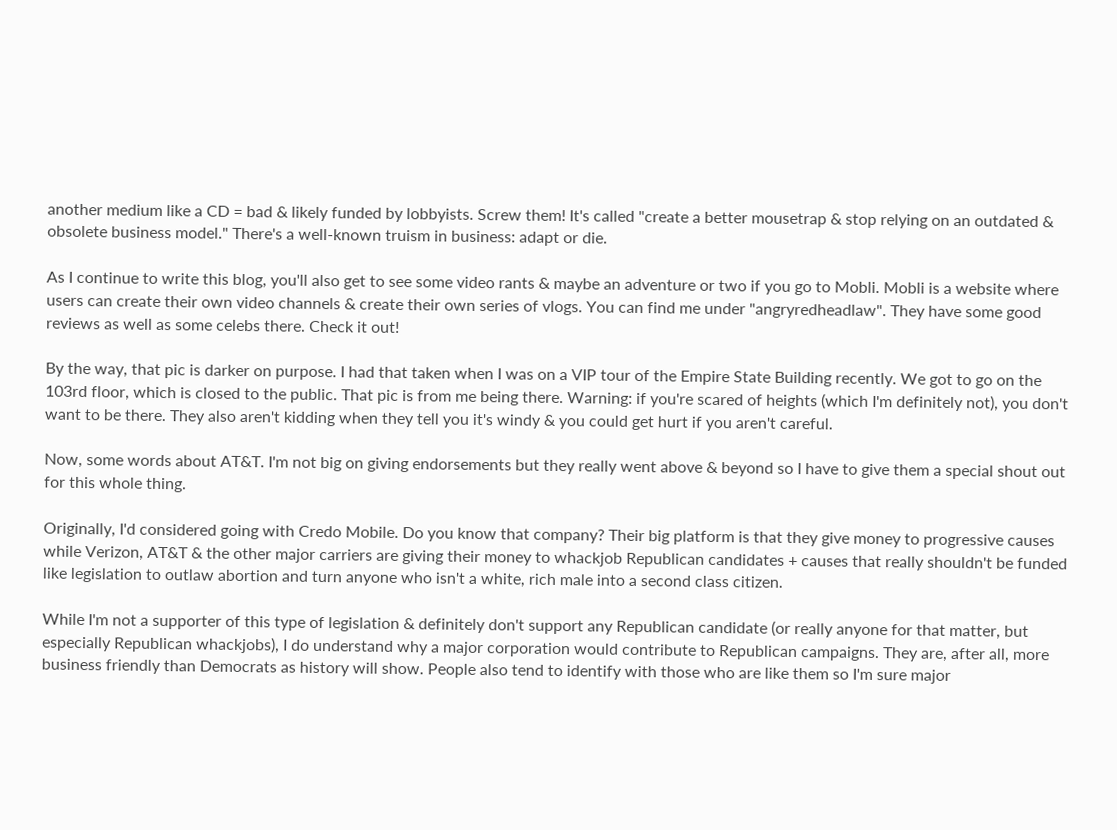another medium like a CD = bad & likely funded by lobbyists. Screw them! It's called "create a better mousetrap & stop relying on an outdated & obsolete business model." There's a well-known truism in business: adapt or die.

As I continue to write this blog, you'll also get to see some video rants & maybe an adventure or two if you go to Mobli. Mobli is a website where users can create their own video channels & create their own series of vlogs. You can find me under "angryredheadlaw". They have some good reviews as well as some celebs there. Check it out!

By the way, that pic is darker on purpose. I had that taken when I was on a VIP tour of the Empire State Building recently. We got to go on the 103rd floor, which is closed to the public. That pic is from me being there. Warning: if you're scared of heights (which I'm definitely not), you don't want to be there. They also aren't kidding when they tell you it's windy & you could get hurt if you aren't careful.

Now, some words about AT&T. I'm not big on giving endorsements but they really went above & beyond so I have to give them a special shout out for this whole thing.

Originally, I'd considered going with Credo Mobile. Do you know that company? Their big platform is that they give money to progressive causes while Verizon, AT&T & the other major carriers are giving their money to whackjob Republican candidates + causes that really shouldn't be funded like legislation to outlaw abortion and turn anyone who isn't a white, rich male into a second class citizen.

While I'm not a supporter of this type of legislation & definitely don't support any Republican candidate (or really anyone for that matter, but especially Republican whackjobs), I do understand why a major corporation would contribute to Republican campaigns. They are, after all, more business friendly than Democrats as history will show. People also tend to identify with those who are like them so I'm sure major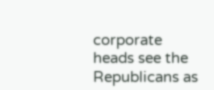corporate heads see the Republicans as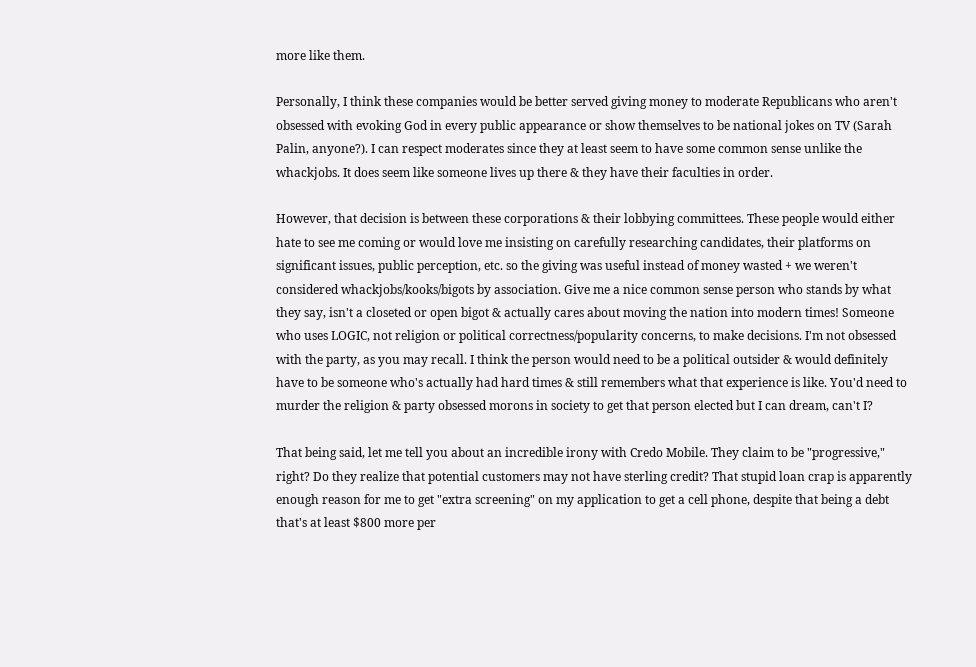more like them.

Personally, I think these companies would be better served giving money to moderate Republicans who aren't obsessed with evoking God in every public appearance or show themselves to be national jokes on TV (Sarah Palin, anyone?). I can respect moderates since they at least seem to have some common sense unlike the whackjobs. It does seem like someone lives up there & they have their faculties in order.

However, that decision is between these corporations & their lobbying committees. These people would either hate to see me coming or would love me insisting on carefully researching candidates, their platforms on significant issues, public perception, etc. so the giving was useful instead of money wasted + we weren't considered whackjobs/kooks/bigots by association. Give me a nice common sense person who stands by what they say, isn't a closeted or open bigot & actually cares about moving the nation into modern times! Someone who uses LOGIC, not religion or political correctness/popularity concerns, to make decisions. I'm not obsessed with the party, as you may recall. I think the person would need to be a political outsider & would definitely have to be someone who's actually had hard times & still remembers what that experience is like. You'd need to murder the religion & party obsessed morons in society to get that person elected but I can dream, can't I?

That being said, let me tell you about an incredible irony with Credo Mobile. They claim to be "progressive," right? Do they realize that potential customers may not have sterling credit? That stupid loan crap is apparently enough reason for me to get "extra screening" on my application to get a cell phone, despite that being a debt that's at least $800 more per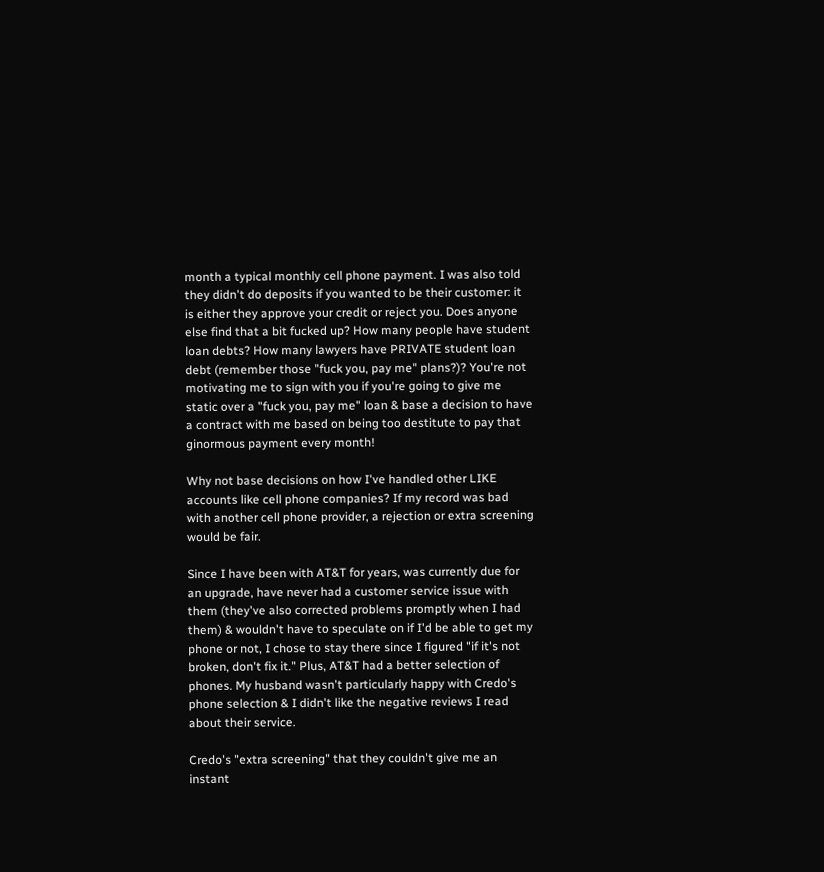month a typical monthly cell phone payment. I was also told they didn't do deposits if you wanted to be their customer: it is either they approve your credit or reject you. Does anyone else find that a bit fucked up? How many people have student loan debts? How many lawyers have PRIVATE student loan debt (remember those "fuck you, pay me" plans?)? You're not motivating me to sign with you if you're going to give me static over a "fuck you, pay me" loan & base a decision to have a contract with me based on being too destitute to pay that ginormous payment every month!

Why not base decisions on how I've handled other LIKE accounts like cell phone companies? If my record was bad with another cell phone provider, a rejection or extra screening would be fair.

Since I have been with AT&T for years, was currently due for an upgrade, have never had a customer service issue with them (they've also corrected problems promptly when I had them) & wouldn't have to speculate on if I'd be able to get my phone or not, I chose to stay there since I figured "if it's not broken, don't fix it." Plus, AT&T had a better selection of phones. My husband wasn't particularly happy with Credo's phone selection & I didn't like the negative reviews I read about their service.

Credo's "extra screening" that they couldn't give me an instant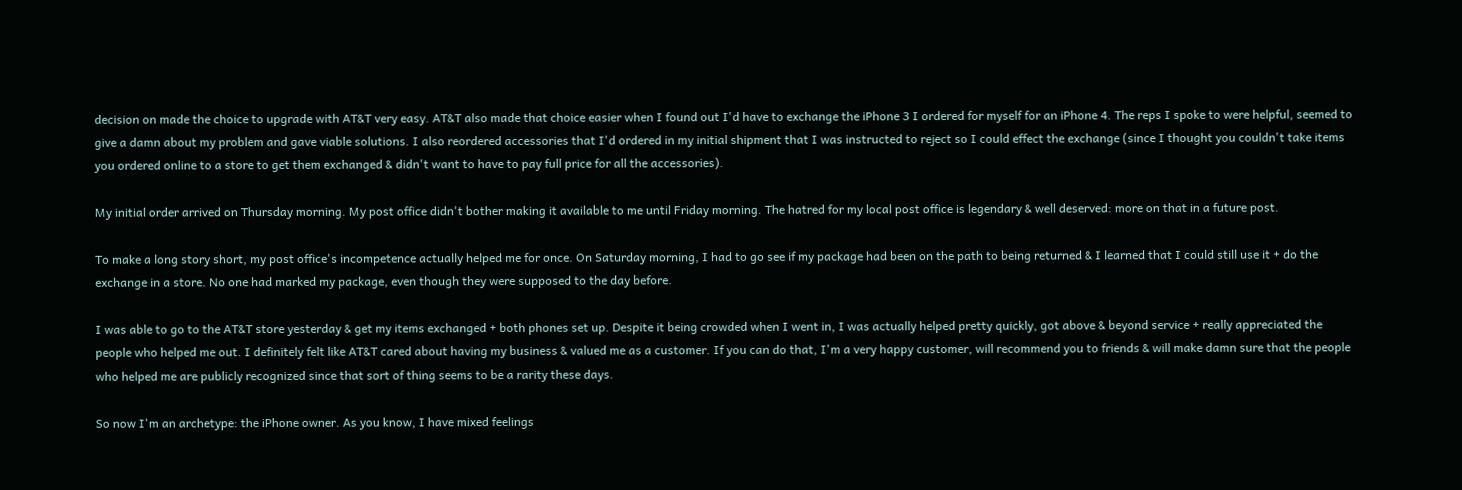decision on made the choice to upgrade with AT&T very easy. AT&T also made that choice easier when I found out I'd have to exchange the iPhone 3 I ordered for myself for an iPhone 4. The reps I spoke to were helpful, seemed to give a damn about my problem and gave viable solutions. I also reordered accessories that I'd ordered in my initial shipment that I was instructed to reject so I could effect the exchange (since I thought you couldn't take items you ordered online to a store to get them exchanged & didn't want to have to pay full price for all the accessories).

My initial order arrived on Thursday morning. My post office didn't bother making it available to me until Friday morning. The hatred for my local post office is legendary & well deserved: more on that in a future post.

To make a long story short, my post office's incompetence actually helped me for once. On Saturday morning, I had to go see if my package had been on the path to being returned & I learned that I could still use it + do the exchange in a store. No one had marked my package, even though they were supposed to the day before.

I was able to go to the AT&T store yesterday & get my items exchanged + both phones set up. Despite it being crowded when I went in, I was actually helped pretty quickly, got above & beyond service + really appreciated the people who helped me out. I definitely felt like AT&T cared about having my business & valued me as a customer. If you can do that, I'm a very happy customer, will recommend you to friends & will make damn sure that the people who helped me are publicly recognized since that sort of thing seems to be a rarity these days.

So now I'm an archetype: the iPhone owner. As you know, I have mixed feelings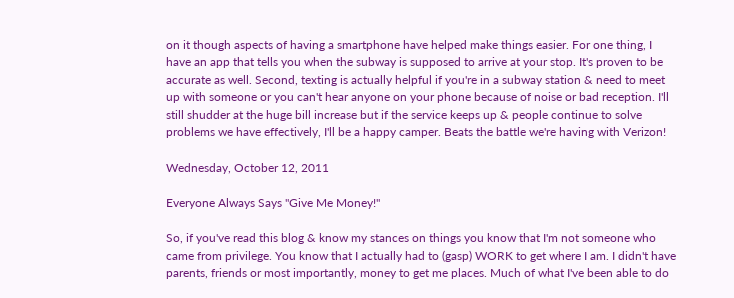on it though aspects of having a smartphone have helped make things easier. For one thing, I have an app that tells you when the subway is supposed to arrive at your stop. It's proven to be accurate as well. Second, texting is actually helpful if you're in a subway station & need to meet up with someone or you can't hear anyone on your phone because of noise or bad reception. I'll still shudder at the huge bill increase but if the service keeps up & people continue to solve problems we have effectively, I'll be a happy camper. Beats the battle we're having with Verizon!

Wednesday, October 12, 2011

Everyone Always Says "Give Me Money!"

So, if you've read this blog & know my stances on things you know that I'm not someone who came from privilege. You know that I actually had to (gasp) WORK to get where I am. I didn't have parents, friends or most importantly, money to get me places. Much of what I've been able to do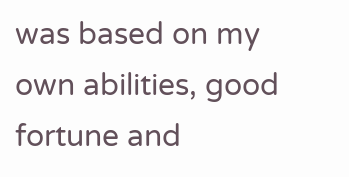was based on my own abilities, good fortune and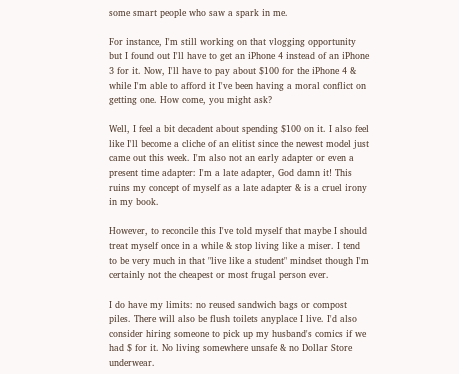some smart people who saw a spark in me.

For instance, I'm still working on that vlogging opportunity but I found out I'll have to get an iPhone 4 instead of an iPhone 3 for it. Now, I'll have to pay about $100 for the iPhone 4 & while I'm able to afford it I've been having a moral conflict on getting one. How come, you might ask?

Well, I feel a bit decadent about spending $100 on it. I also feel like I'll become a cliche of an elitist since the newest model just came out this week. I'm also not an early adapter or even a present time adapter: I'm a late adapter, God damn it! This ruins my concept of myself as a late adapter & is a cruel irony in my book.

However, to reconcile this I've told myself that maybe I should treat myself once in a while & stop living like a miser. I tend to be very much in that "live like a student" mindset though I'm certainly not the cheapest or most frugal person ever.

I do have my limits: no reused sandwich bags or compost piles. There will also be flush toilets anyplace I live. I'd also consider hiring someone to pick up my husband's comics if we had $ for it. No living somewhere unsafe & no Dollar Store underwear.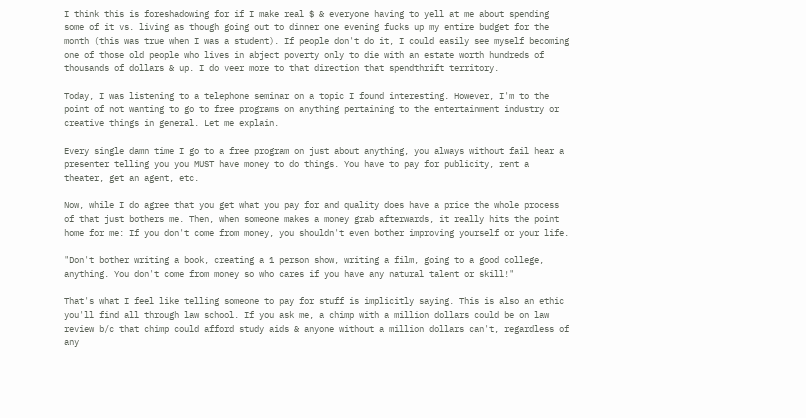I think this is foreshadowing for if I make real $ & everyone having to yell at me about spending some of it vs. living as though going out to dinner one evening fucks up my entire budget for the month (this was true when I was a student). If people don't do it, I could easily see myself becoming one of those old people who lives in abject poverty only to die with an estate worth hundreds of thousands of dollars & up. I do veer more to that direction that spendthrift territory.

Today, I was listening to a telephone seminar on a topic I found interesting. However, I'm to the point of not wanting to go to free programs on anything pertaining to the entertainment industry or creative things in general. Let me explain.

Every single damn time I go to a free program on just about anything, you always without fail hear a presenter telling you you MUST have money to do things. You have to pay for publicity, rent a theater, get an agent, etc.

Now, while I do agree that you get what you pay for and quality does have a price the whole process of that just bothers me. Then, when someone makes a money grab afterwards, it really hits the point home for me: If you don't come from money, you shouldn't even bother improving yourself or your life.

"Don't bother writing a book, creating a 1 person show, writing a film, going to a good college, anything. You don't come from money so who cares if you have any natural talent or skill!"

That's what I feel like telling someone to pay for stuff is implicitly saying. This is also an ethic you'll find all through law school. If you ask me, a chimp with a million dollars could be on law review b/c that chimp could afford study aids & anyone without a million dollars can't, regardless of any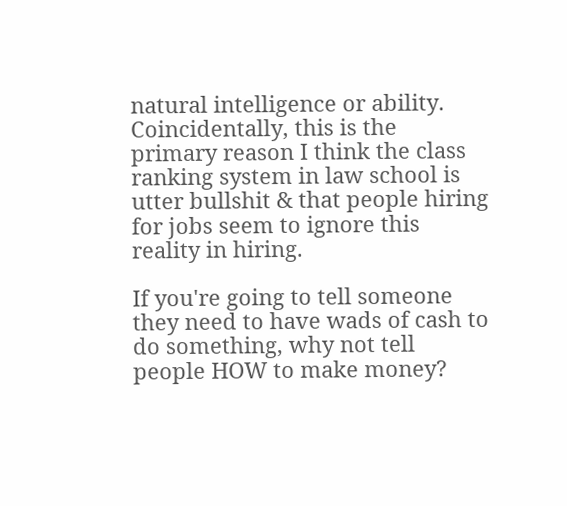natural intelligence or ability. Coincidentally, this is the primary reason I think the class ranking system in law school is utter bullshit & that people hiring for jobs seem to ignore this reality in hiring.

If you're going to tell someone they need to have wads of cash to do something, why not tell people HOW to make money?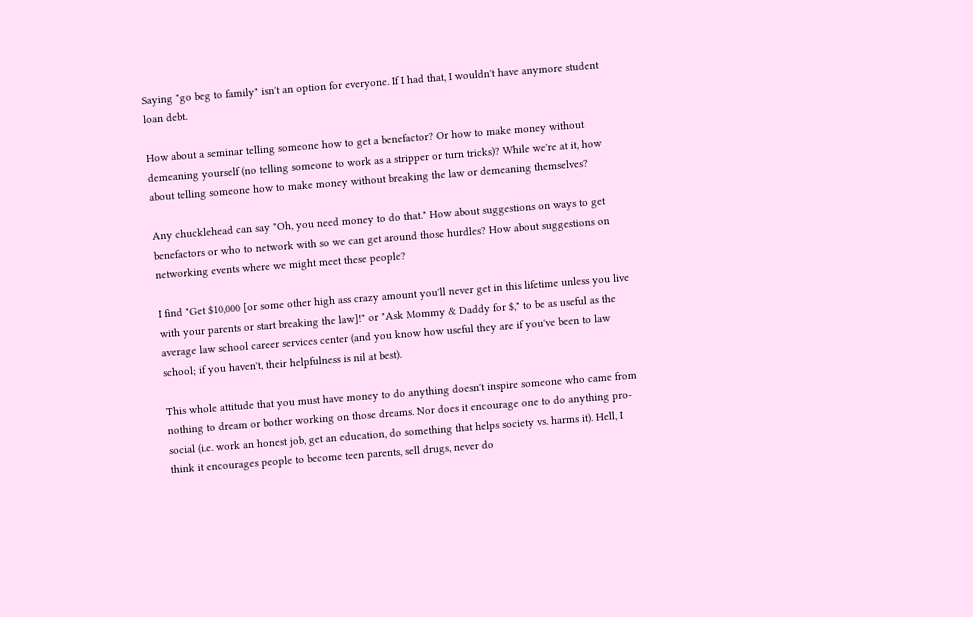Saying "go beg to family" isn't an option for everyone. If I had that, I wouldn't have anymore student loan debt.

How about a seminar telling someone how to get a benefactor? Or how to make money without demeaning yourself (no telling someone to work as a stripper or turn tricks)? While we're at it, how about telling someone how to make money without breaking the law or demeaning themselves?

Any chucklehead can say "Oh, you need money to do that." How about suggestions on ways to get benefactors or who to network with so we can get around those hurdles? How about suggestions on networking events where we might meet these people?

I find "Get $10,000 [or some other high ass crazy amount you'll never get in this lifetime unless you live with your parents or start breaking the law]!" or "Ask Mommy & Daddy for $," to be as useful as the average law school career services center (and you know how useful they are if you've been to law school; if you haven't, their helpfulness is nil at best).

This whole attitude that you must have money to do anything doesn't inspire someone who came from nothing to dream or bother working on those dreams. Nor does it encourage one to do anything pro-social (i.e. work an honest job, get an education, do something that helps society vs. harms it). Hell, I think it encourages people to become teen parents, sell drugs, never do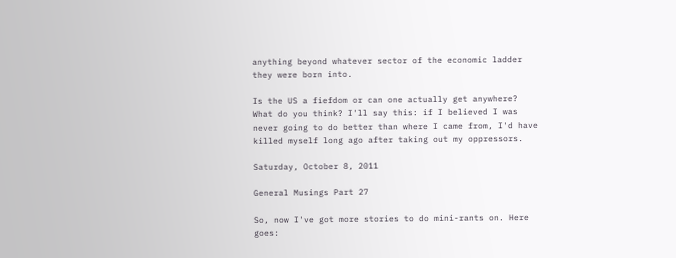anything beyond whatever sector of the economic ladder they were born into.

Is the US a fiefdom or can one actually get anywhere? What do you think? I'll say this: if I believed I was never going to do better than where I came from, I'd have killed myself long ago after taking out my oppressors.

Saturday, October 8, 2011

General Musings Part 27

So, now I've got more stories to do mini-rants on. Here goes: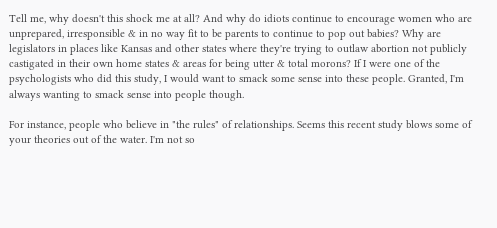Tell me, why doesn't this shock me at all? And why do idiots continue to encourage women who are unprepared, irresponsible & in no way fit to be parents to continue to pop out babies? Why are legislators in places like Kansas and other states where they're trying to outlaw abortion not publicly castigated in their own home states & areas for being utter & total morons? If I were one of the psychologists who did this study, I would want to smack some sense into these people. Granted, I'm always wanting to smack sense into people though.

For instance, people who believe in "the rules" of relationships. Seems this recent study blows some of your theories out of the water. I'm not so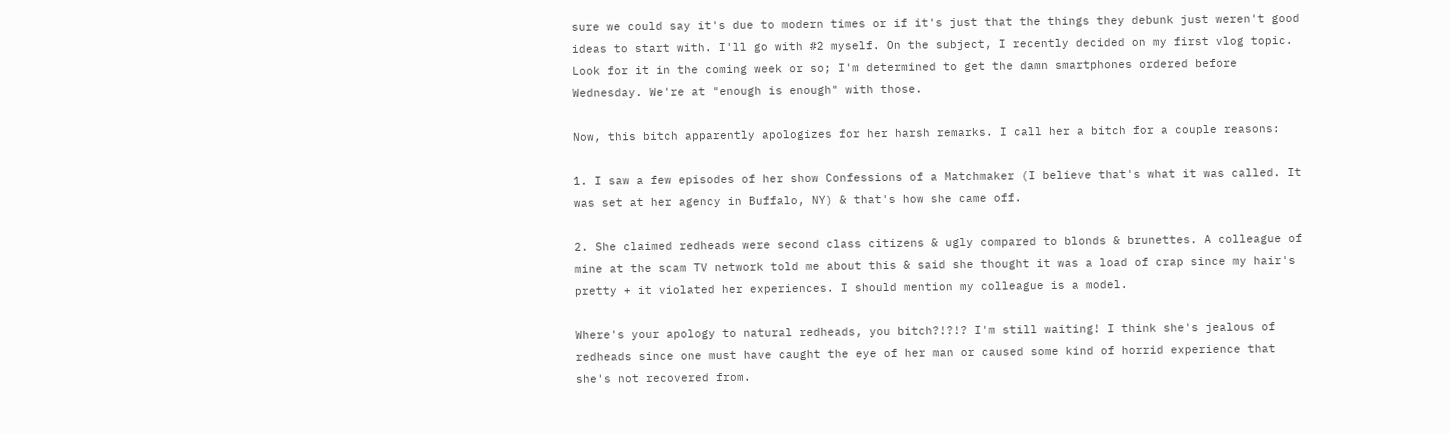sure we could say it's due to modern times or if it's just that the things they debunk just weren't good ideas to start with. I'll go with #2 myself. On the subject, I recently decided on my first vlog topic. Look for it in the coming week or so; I'm determined to get the damn smartphones ordered before Wednesday. We're at "enough is enough" with those.

Now, this bitch apparently apologizes for her harsh remarks. I call her a bitch for a couple reasons:

1. I saw a few episodes of her show Confessions of a Matchmaker (I believe that's what it was called. It was set at her agency in Buffalo, NY) & that's how she came off.

2. She claimed redheads were second class citizens & ugly compared to blonds & brunettes. A colleague of mine at the scam TV network told me about this & said she thought it was a load of crap since my hair's pretty + it violated her experiences. I should mention my colleague is a model.

Where's your apology to natural redheads, you bitch?!?!? I'm still waiting! I think she's jealous of redheads since one must have caught the eye of her man or caused some kind of horrid experience that she's not recovered from.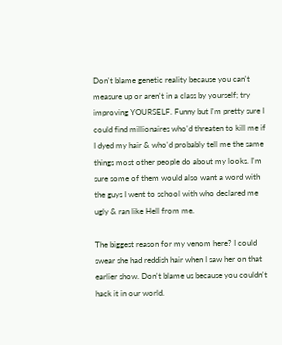Don't blame genetic reality because you can't measure up or aren't in a class by yourself; try improving YOURSELF. Funny but I'm pretty sure I could find millionaires who'd threaten to kill me if I dyed my hair & who'd probably tell me the same things most other people do about my looks. I'm sure some of them would also want a word with the guys I went to school with who declared me ugly & ran like Hell from me.

The biggest reason for my venom here? I could swear she had reddish hair when I saw her on that earlier show. Don't blame us because you couldn't hack it in our world.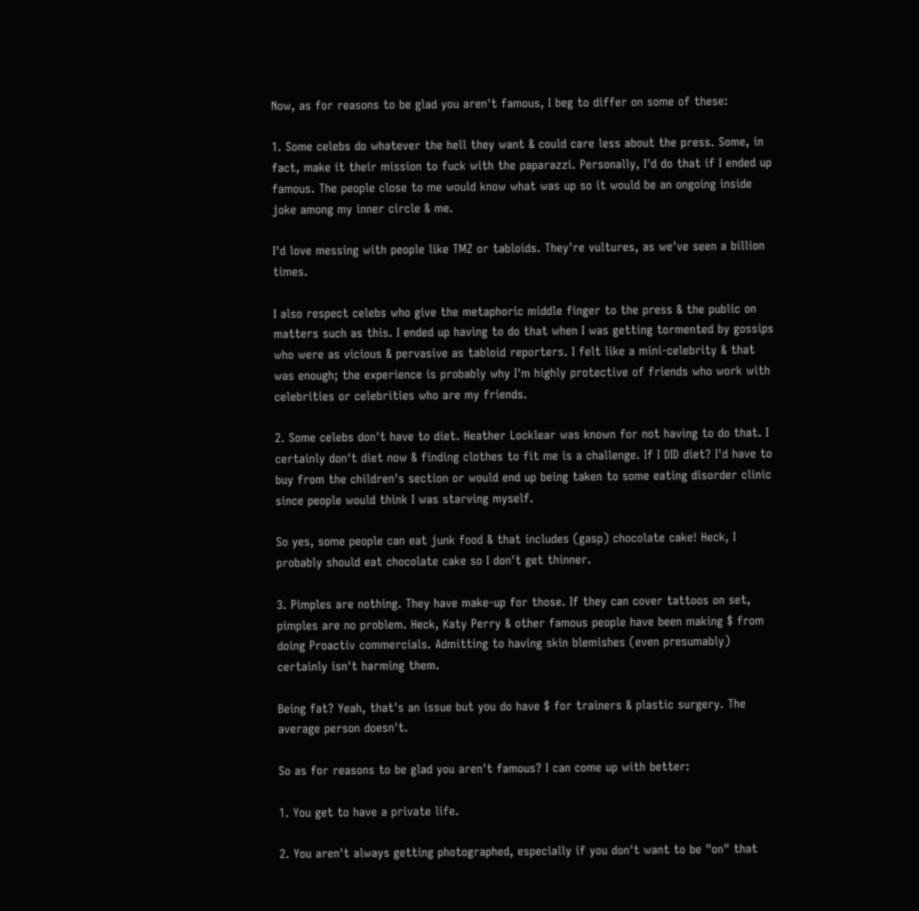Now, as for reasons to be glad you aren't famous, I beg to differ on some of these:

1. Some celebs do whatever the hell they want & could care less about the press. Some, in fact, make it their mission to fuck with the paparazzi. Personally, I'd do that if I ended up famous. The people close to me would know what was up so it would be an ongoing inside joke among my inner circle & me.

I'd love messing with people like TMZ or tabloids. They're vultures, as we've seen a billion times.

I also respect celebs who give the metaphoric middle finger to the press & the public on matters such as this. I ended up having to do that when I was getting tormented by gossips who were as vicious & pervasive as tabloid reporters. I felt like a mini-celebrity & that was enough; the experience is probably why I'm highly protective of friends who work with celebrities or celebrities who are my friends.

2. Some celebs don't have to diet. Heather Locklear was known for not having to do that. I certainly don't diet now & finding clothes to fit me is a challenge. If I DID diet? I'd have to buy from the children's section or would end up being taken to some eating disorder clinic since people would think I was starving myself.

So yes, some people can eat junk food & that includes (gasp) chocolate cake! Heck, I probably should eat chocolate cake so I don't get thinner.

3. Pimples are nothing. They have make-up for those. If they can cover tattoos on set, pimples are no problem. Heck, Katy Perry & other famous people have been making $ from doing Proactiv commercials. Admitting to having skin blemishes (even presumably) certainly isn't harming them.

Being fat? Yeah, that's an issue but you do have $ for trainers & plastic surgery. The average person doesn't.

So as for reasons to be glad you aren't famous? I can come up with better:

1. You get to have a private life.

2. You aren't always getting photographed, especially if you don't want to be "on" that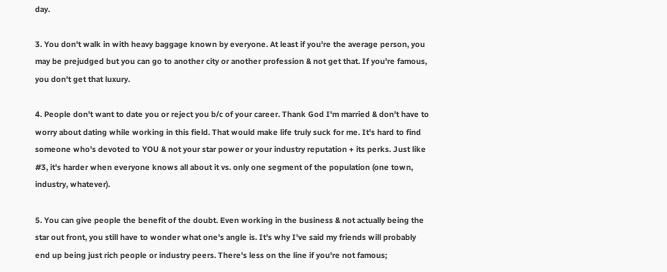day.

3. You don't walk in with heavy baggage known by everyone. At least if you're the average person, you may be prejudged but you can go to another city or another profession & not get that. If you're famous, you don't get that luxury.

4. People don't want to date you or reject you b/c of your career. Thank God I'm married & don't have to worry about dating while working in this field. That would make life truly suck for me. It's hard to find someone who's devoted to YOU & not your star power or your industry reputation + its perks. Just like #3, it's harder when everyone knows all about it vs. only one segment of the population (one town, industry, whatever).

5. You can give people the benefit of the doubt. Even working in the business & not actually being the star out front, you still have to wonder what one's angle is. It's why I've said my friends will probably end up being just rich people or industry peers. There's less on the line if you're not famous;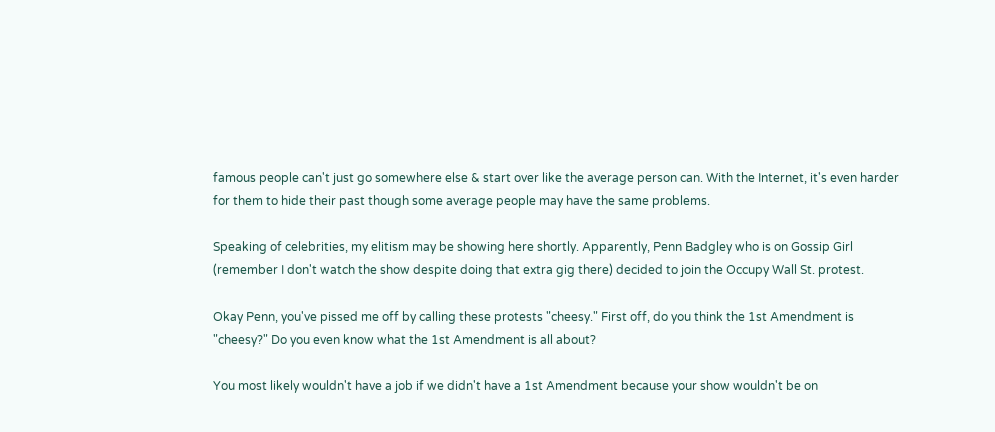famous people can't just go somewhere else & start over like the average person can. With the Internet, it's even harder for them to hide their past though some average people may have the same problems.

Speaking of celebrities, my elitism may be showing here shortly. Apparently, Penn Badgley who is on Gossip Girl (remember I don't watch the show despite doing that extra gig there) decided to join the Occupy Wall St. protest.

Okay Penn, you've pissed me off by calling these protests "cheesy." First off, do you think the 1st Amendment is "cheesy?" Do you even know what the 1st Amendment is all about?

You most likely wouldn't have a job if we didn't have a 1st Amendment because your show wouldn't be on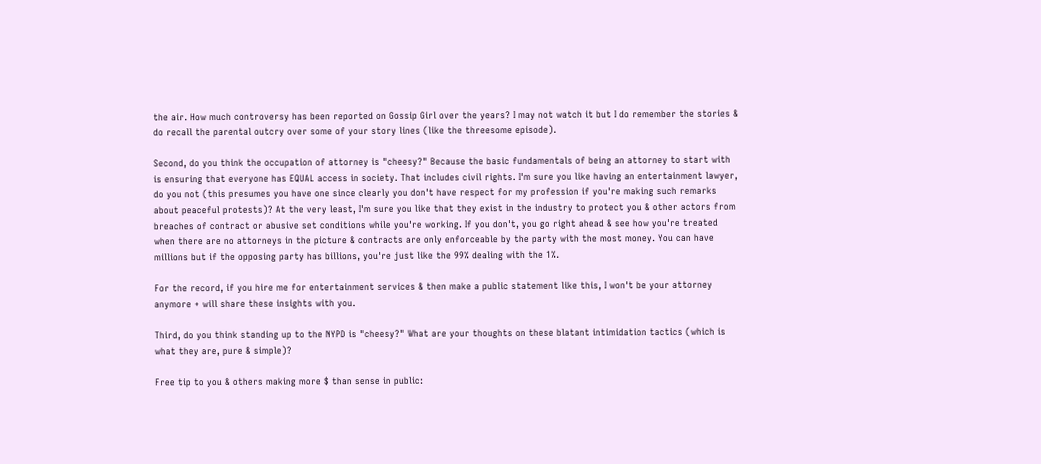the air. How much controversy has been reported on Gossip Girl over the years? I may not watch it but I do remember the stories & do recall the parental outcry over some of your story lines (like the threesome episode).

Second, do you think the occupation of attorney is "cheesy?" Because the basic fundamentals of being an attorney to start with is ensuring that everyone has EQUAL access in society. That includes civil rights. I'm sure you like having an entertainment lawyer, do you not (this presumes you have one since clearly you don't have respect for my profession if you're making such remarks about peaceful protests)? At the very least, I'm sure you like that they exist in the industry to protect you & other actors from breaches of contract or abusive set conditions while you're working. If you don't, you go right ahead & see how you're treated when there are no attorneys in the picture & contracts are only enforceable by the party with the most money. You can have millions but if the opposing party has billions, you're just like the 99% dealing with the 1%.

For the record, if you hire me for entertainment services & then make a public statement like this, I won't be your attorney anymore + will share these insights with you.

Third, do you think standing up to the NYPD is "cheesy?" What are your thoughts on these blatant intimidation tactics (which is what they are, pure & simple)?

Free tip to you & others making more $ than sense in public: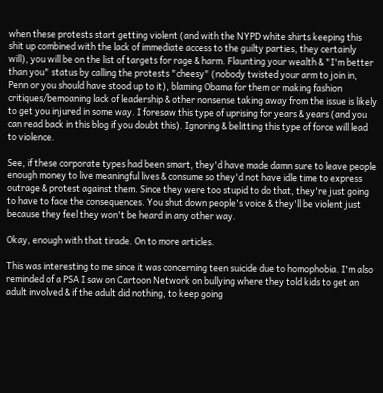when these protests start getting violent (and with the NYPD white shirts keeping this shit up combined with the lack of immediate access to the guilty parties, they certainly will), you will be on the list of targets for rage & harm. Flaunting your wealth & "I'm better than you" status by calling the protests "cheesy" (nobody twisted your arm to join in, Penn or you should have stood up to it), blaming Obama for them or making fashion critiques/bemoaning lack of leadership & other nonsense taking away from the issue is likely to get you injured in some way. I foresaw this type of uprising for years & years (and you can read back in this blog if you doubt this). Ignoring & belitting this type of force will lead to violence.

See, if these corporate types had been smart, they'd have made damn sure to leave people enough money to live meaningful lives & consume so they'd not have idle time to express outrage & protest against them. Since they were too stupid to do that, they're just going to have to face the consequences. You shut down people's voice & they'll be violent just because they feel they won't be heard in any other way.

Okay, enough with that tirade. On to more articles.

This was interesting to me since it was concerning teen suicide due to homophobia. I'm also reminded of a PSA I saw on Cartoon Network on bullying where they told kids to get an adult involved & if the adult did nothing, to keep going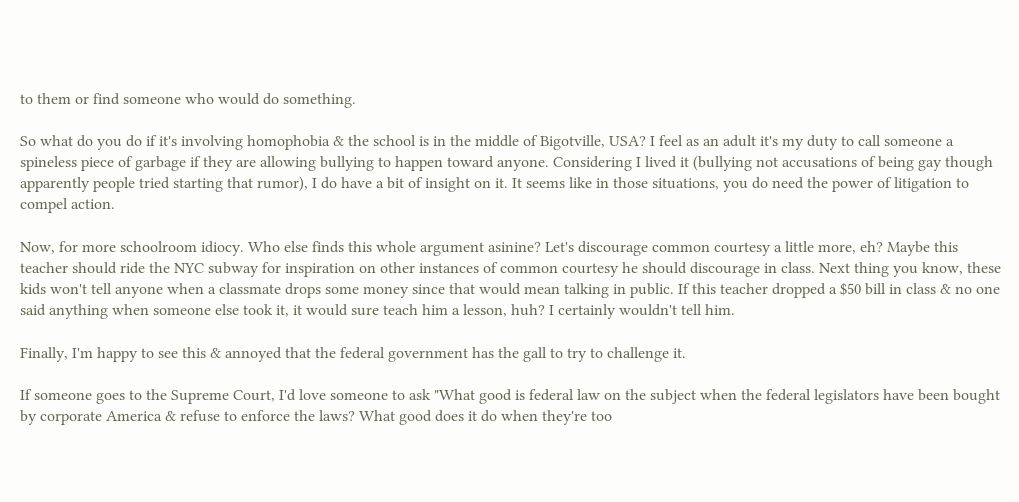to them or find someone who would do something.

So what do you do if it's involving homophobia & the school is in the middle of Bigotville, USA? I feel as an adult it's my duty to call someone a spineless piece of garbage if they are allowing bullying to happen toward anyone. Considering I lived it (bullying not accusations of being gay though apparently people tried starting that rumor), I do have a bit of insight on it. It seems like in those situations, you do need the power of litigation to compel action.

Now, for more schoolroom idiocy. Who else finds this whole argument asinine? Let's discourage common courtesy a little more, eh? Maybe this teacher should ride the NYC subway for inspiration on other instances of common courtesy he should discourage in class. Next thing you know, these kids won't tell anyone when a classmate drops some money since that would mean talking in public. If this teacher dropped a $50 bill in class & no one said anything when someone else took it, it would sure teach him a lesson, huh? I certainly wouldn't tell him.

Finally, I'm happy to see this & annoyed that the federal government has the gall to try to challenge it.

If someone goes to the Supreme Court, I'd love someone to ask "What good is federal law on the subject when the federal legislators have been bought by corporate America & refuse to enforce the laws? What good does it do when they're too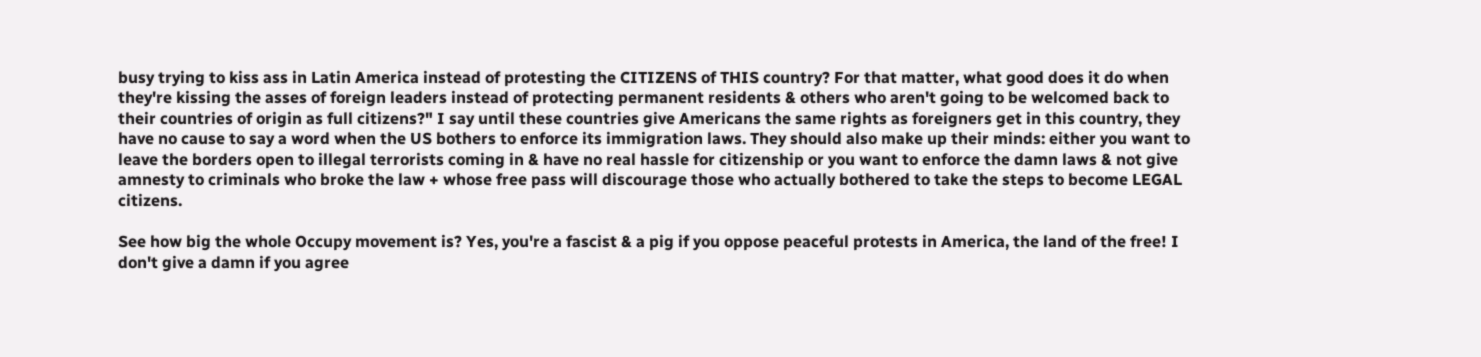busy trying to kiss ass in Latin America instead of protesting the CITIZENS of THIS country? For that matter, what good does it do when they're kissing the asses of foreign leaders instead of protecting permanent residents & others who aren't going to be welcomed back to their countries of origin as full citizens?" I say until these countries give Americans the same rights as foreigners get in this country, they have no cause to say a word when the US bothers to enforce its immigration laws. They should also make up their minds: either you want to leave the borders open to illegal terrorists coming in & have no real hassle for citizenship or you want to enforce the damn laws & not give amnesty to criminals who broke the law + whose free pass will discourage those who actually bothered to take the steps to become LEGAL citizens.

See how big the whole Occupy movement is? Yes, you're a fascist & a pig if you oppose peaceful protests in America, the land of the free! I don't give a damn if you agree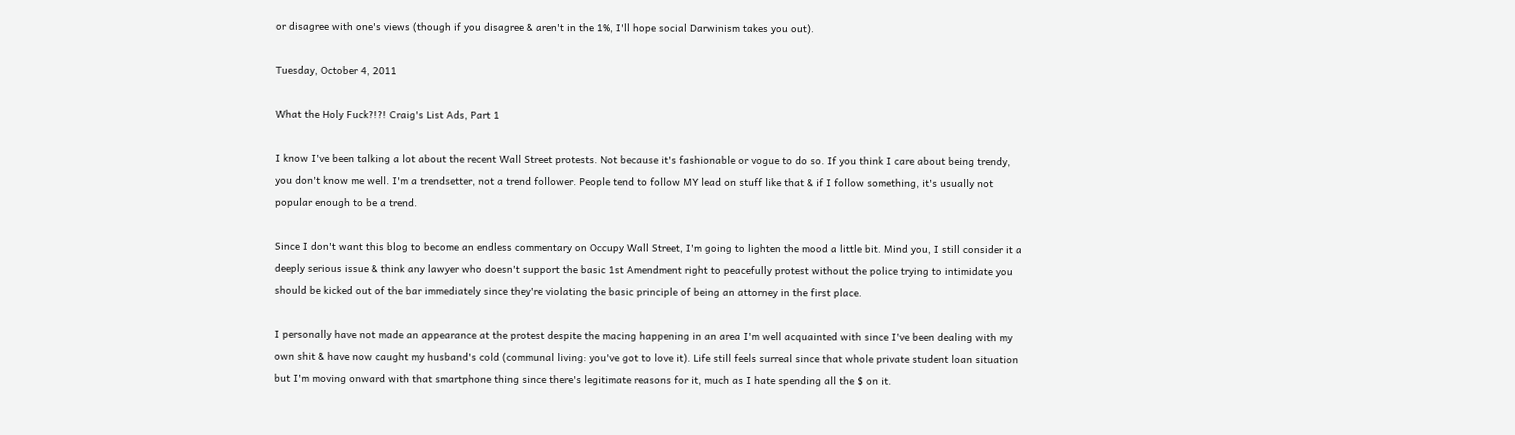or disagree with one's views (though if you disagree & aren't in the 1%, I'll hope social Darwinism takes you out).

Tuesday, October 4, 2011

What the Holy Fuck?!?! Craig's List Ads, Part 1

I know I've been talking a lot about the recent Wall Street protests. Not because it's fashionable or vogue to do so. If you think I care about being trendy, you don't know me well. I'm a trendsetter, not a trend follower. People tend to follow MY lead on stuff like that & if I follow something, it's usually not popular enough to be a trend.

Since I don't want this blog to become an endless commentary on Occupy Wall Street, I'm going to lighten the mood a little bit. Mind you, I still consider it a deeply serious issue & think any lawyer who doesn't support the basic 1st Amendment right to peacefully protest without the police trying to intimidate you should be kicked out of the bar immediately since they're violating the basic principle of being an attorney in the first place.

I personally have not made an appearance at the protest despite the macing happening in an area I'm well acquainted with since I've been dealing with my own shit & have now caught my husband's cold (communal living: you've got to love it). Life still feels surreal since that whole private student loan situation but I'm moving onward with that smartphone thing since there's legitimate reasons for it, much as I hate spending all the $ on it.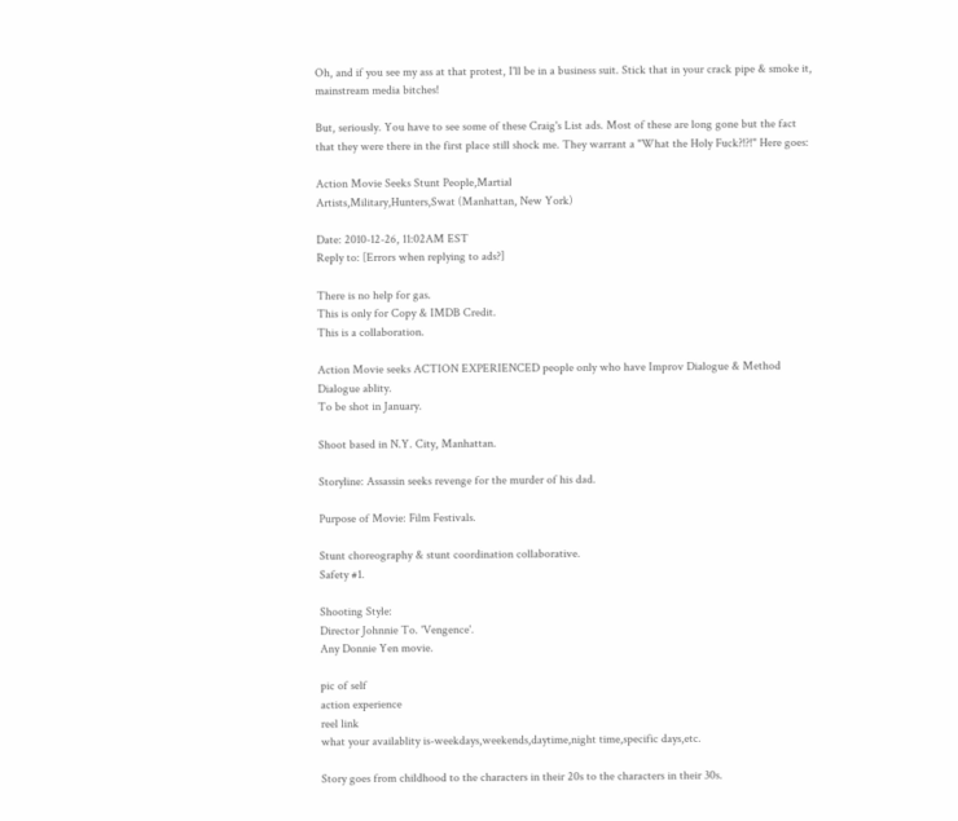Oh, and if you see my ass at that protest, I'll be in a business suit. Stick that in your crack pipe & smoke it, mainstream media bitches!

But, seriously. You have to see some of these Craig's List ads. Most of these are long gone but the fact that they were there in the first place still shock me. They warrant a "What the Holy Fuck?!?!" Here goes:

Action Movie Seeks Stunt People,Martial
Artists,Military,Hunters,Swat (Manhattan, New York)

Date: 2010-12-26, 11:02AM EST
Reply to: [Errors when replying to ads?]

There is no help for gas.
This is only for Copy & IMDB Credit.
This is a collaboration.

Action Movie seeks ACTION EXPERIENCED people only who have Improv Dialogue & Method Dialogue ablity.
To be shot in January.

Shoot based in N.Y. City, Manhattan.

Storyline: Assassin seeks revenge for the murder of his dad.

Purpose of Movie: Film Festivals.

Stunt choreography & stunt coordination collaborative.
Safety #1.

Shooting Style:
Director Johnnie To. 'Vengence'.
Any Donnie Yen movie.

pic of self
action experience
reel link
what your availablity is-weekdays,weekends,daytime,night time,specific days,etc.

Story goes from childhood to the characters in their 20s to the characters in their 30s.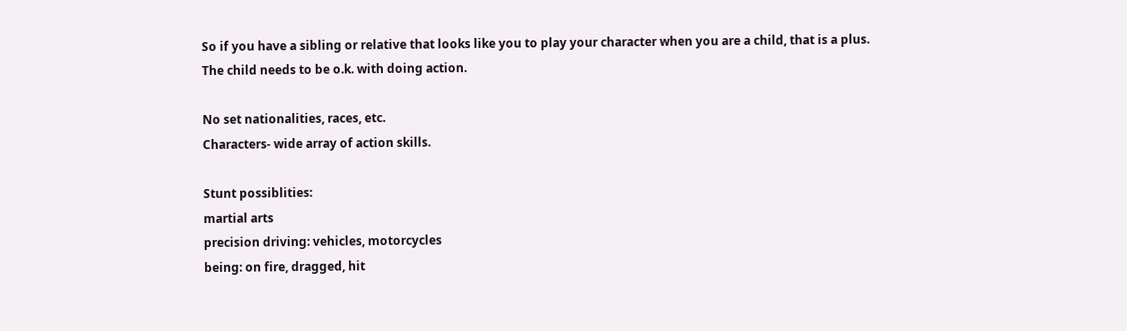So if you have a sibling or relative that looks like you to play your character when you are a child, that is a plus.
The child needs to be o.k. with doing action.

No set nationalities, races, etc.
Characters- wide array of action skills.

Stunt possiblities:
martial arts
precision driving: vehicles, motorcycles
being: on fire, dragged, hit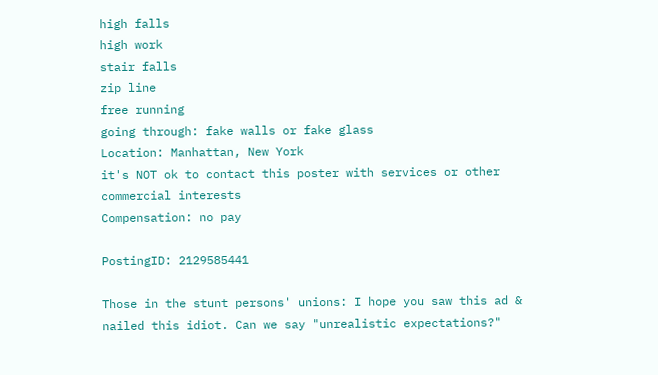high falls
high work
stair falls
zip line
free running
going through: fake walls or fake glass
Location: Manhattan, New York
it's NOT ok to contact this poster with services or other commercial interests
Compensation: no pay

PostingID: 2129585441

Those in the stunt persons' unions: I hope you saw this ad & nailed this idiot. Can we say "unrealistic expectations?"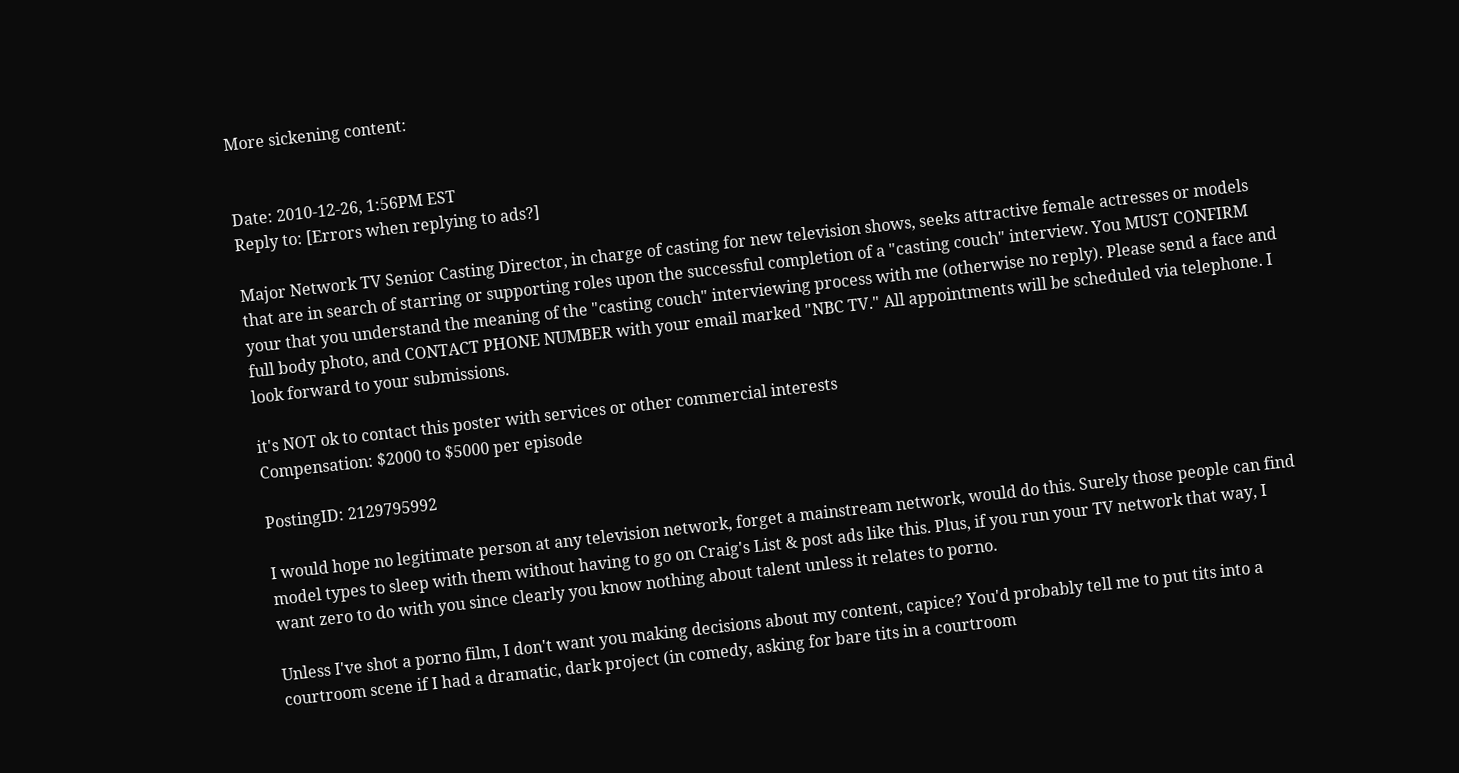More sickening content:


Date: 2010-12-26, 1:56PM EST
Reply to: [Errors when replying to ads?]

Major Network TV Senior Casting Director, in charge of casting for new television shows, seeks attractive female actresses or models that are in search of starring or supporting roles upon the successful completion of a "casting couch" interview. You MUST CONFIRM your that you understand the meaning of the "casting couch" interviewing process with me (otherwise no reply). Please send a face and full body photo, and CONTACT PHONE NUMBER with your email marked "NBC TV." All appointments will be scheduled via telephone. I look forward to your submissions.

it's NOT ok to contact this poster with services or other commercial interests
Compensation: $2000 to $5000 per episode

PostingID: 2129795992

I would hope no legitimate person at any television network, forget a mainstream network, would do this. Surely those people can find model types to sleep with them without having to go on Craig's List & post ads like this. Plus, if you run your TV network that way, I want zero to do with you since clearly you know nothing about talent unless it relates to porno.

Unless I've shot a porno film, I don't want you making decisions about my content, capice? You'd probably tell me to put tits into a courtroom scene if I had a dramatic, dark project (in comedy, asking for bare tits in a courtroom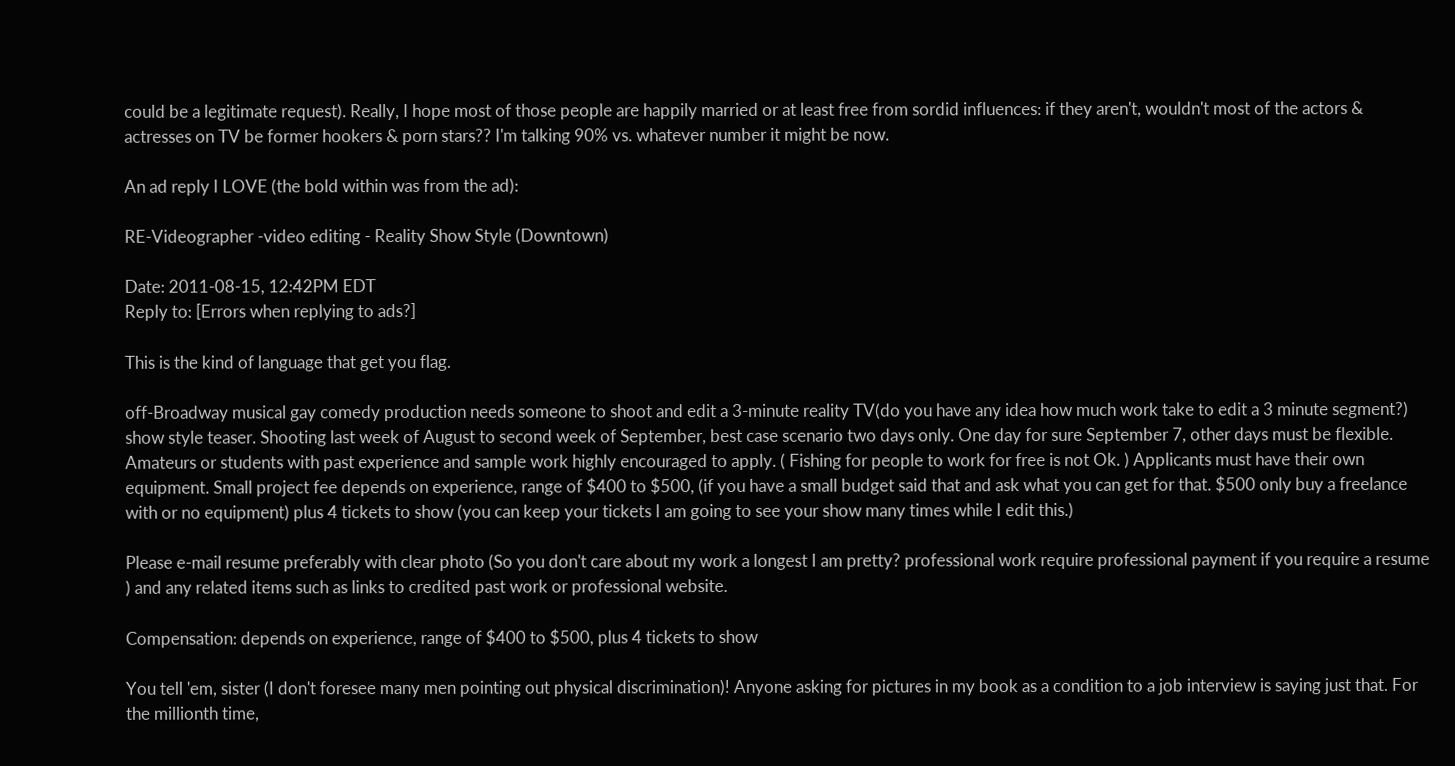could be a legitimate request). Really, I hope most of those people are happily married or at least free from sordid influences: if they aren't, wouldn't most of the actors & actresses on TV be former hookers & porn stars?? I'm talking 90% vs. whatever number it might be now.

An ad reply I LOVE (the bold within was from the ad):

RE-Videographer -video editing - Reality Show Style (Downtown)

Date: 2011-08-15, 12:42PM EDT
Reply to: [Errors when replying to ads?]

This is the kind of language that get you flag.

off-Broadway musical gay comedy production needs someone to shoot and edit a 3-minute reality TV(do you have any idea how much work take to edit a 3 minute segment?) show style teaser. Shooting last week of August to second week of September, best case scenario two days only. One day for sure September 7, other days must be flexible.
Amateurs or students with past experience and sample work highly encouraged to apply. ( Fishing for people to work for free is not Ok. ) Applicants must have their own equipment. Small project fee depends on experience, range of $400 to $500, (if you have a small budget said that and ask what you can get for that. $500 only buy a freelance with or no equipment) plus 4 tickets to show (you can keep your tickets I am going to see your show many times while I edit this.)

Please e-mail resume preferably with clear photo (So you don't care about my work a longest I am pretty? professional work require professional payment if you require a resume ) and any related items such as links to credited past work or professional website.

Compensation: depends on experience, range of $400 to $500, plus 4 tickets to show

You tell 'em, sister (I don't foresee many men pointing out physical discrimination)! Anyone asking for pictures in my book as a condition to a job interview is saying just that. For the millionth time,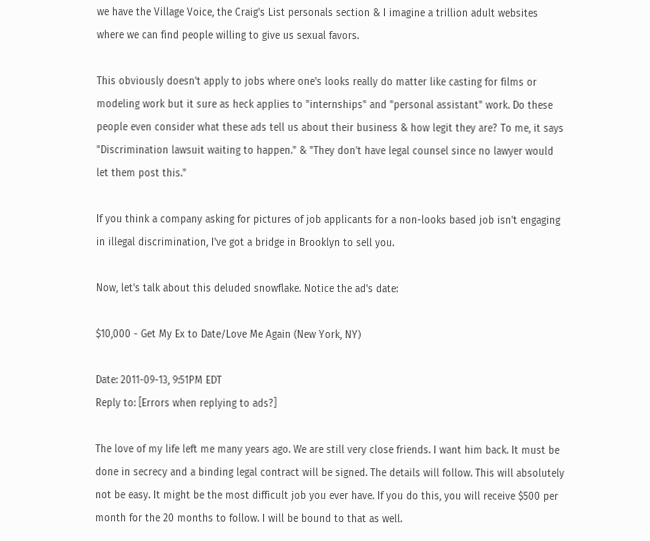we have the Village Voice, the Craig's List personals section & I imagine a trillion adult websites where we can find people willing to give us sexual favors.

This obviously doesn't apply to jobs where one's looks really do matter like casting for films or modeling work but it sure as heck applies to "internships" and "personal assistant" work. Do these people even consider what these ads tell us about their business & how legit they are? To me, it says "Discrimination lawsuit waiting to happen." & "They don't have legal counsel since no lawyer would let them post this."

If you think a company asking for pictures of job applicants for a non-looks based job isn't engaging in illegal discrimination, I've got a bridge in Brooklyn to sell you.

Now, let's talk about this deluded snowflake. Notice the ad's date:

$10,000 - Get My Ex to Date/Love Me Again (New York, NY)

Date: 2011-09-13, 9:51PM EDT
Reply to: [Errors when replying to ads?]

The love of my life left me many years ago. We are still very close friends. I want him back. It must be done in secrecy and a binding legal contract will be signed. The details will follow. This will absolutely not be easy. It might be the most difficult job you ever have. If you do this, you will receive $500 per month for the 20 months to follow. I will be bound to that as well.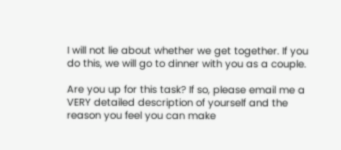I will not lie about whether we get together. If you do this, we will go to dinner with you as a couple.

Are you up for this task? If so, please email me a VERY detailed description of yourself and the reason you feel you can make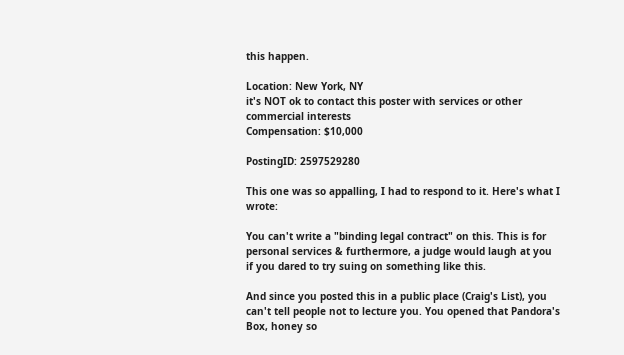this happen.

Location: New York, NY
it's NOT ok to contact this poster with services or other commercial interests
Compensation: $10,000

PostingID: 2597529280

This one was so appalling, I had to respond to it. Here's what I wrote:

You can't write a "binding legal contract" on this. This is for personal services & furthermore, a judge would laugh at you if you dared to try suing on something like this.

And since you posted this in a public place (Craig's List), you can't tell people not to lecture you. You opened that Pandora's Box, honey so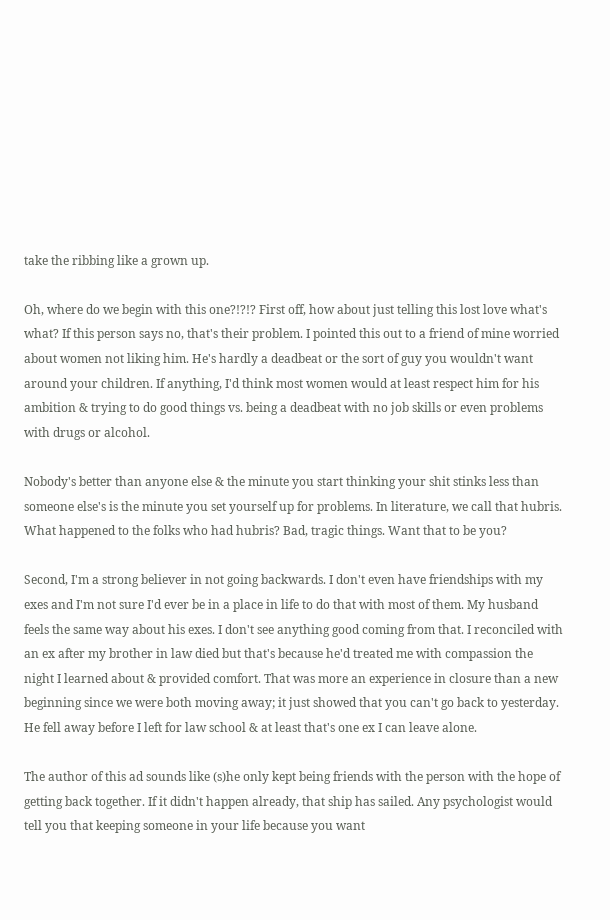take the ribbing like a grown up.

Oh, where do we begin with this one?!?!? First off, how about just telling this lost love what's what? If this person says no, that's their problem. I pointed this out to a friend of mine worried about women not liking him. He's hardly a deadbeat or the sort of guy you wouldn't want around your children. If anything, I'd think most women would at least respect him for his ambition & trying to do good things vs. being a deadbeat with no job skills or even problems with drugs or alcohol.

Nobody's better than anyone else & the minute you start thinking your shit stinks less than someone else's is the minute you set yourself up for problems. In literature, we call that hubris. What happened to the folks who had hubris? Bad, tragic things. Want that to be you?

Second, I'm a strong believer in not going backwards. I don't even have friendships with my exes and I'm not sure I'd ever be in a place in life to do that with most of them. My husband feels the same way about his exes. I don't see anything good coming from that. I reconciled with an ex after my brother in law died but that's because he'd treated me with compassion the night I learned about & provided comfort. That was more an experience in closure than a new beginning since we were both moving away; it just showed that you can't go back to yesterday. He fell away before I left for law school & at least that's one ex I can leave alone.

The author of this ad sounds like (s)he only kept being friends with the person with the hope of getting back together. If it didn't happen already, that ship has sailed. Any psychologist would tell you that keeping someone in your life because you want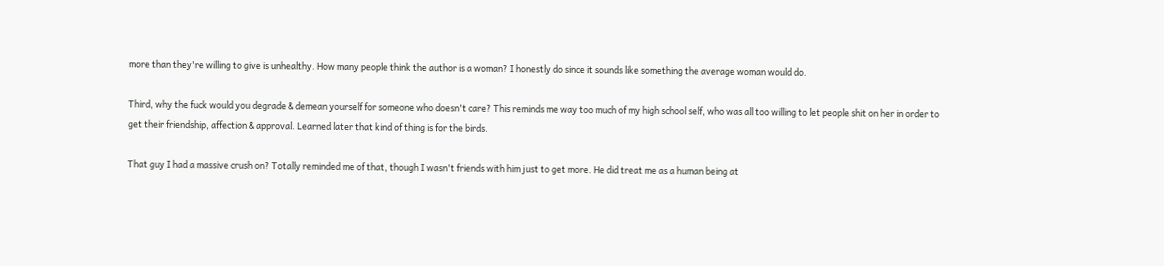more than they're willing to give is unhealthy. How many people think the author is a woman? I honestly do since it sounds like something the average woman would do.

Third, why the fuck would you degrade & demean yourself for someone who doesn't care? This reminds me way too much of my high school self, who was all too willing to let people shit on her in order to get their friendship, affection & approval. Learned later that kind of thing is for the birds.

That guy I had a massive crush on? Totally reminded me of that, though I wasn't friends with him just to get more. He did treat me as a human being at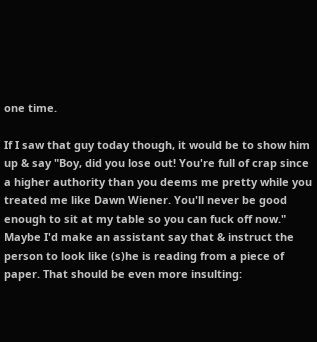one time.

If I saw that guy today though, it would be to show him up & say "Boy, did you lose out! You're full of crap since a higher authority than you deems me pretty while you treated me like Dawn Wiener. You'll never be good enough to sit at my table so you can fuck off now." Maybe I'd make an assistant say that & instruct the person to look like (s)he is reading from a piece of paper. That should be even more insulting: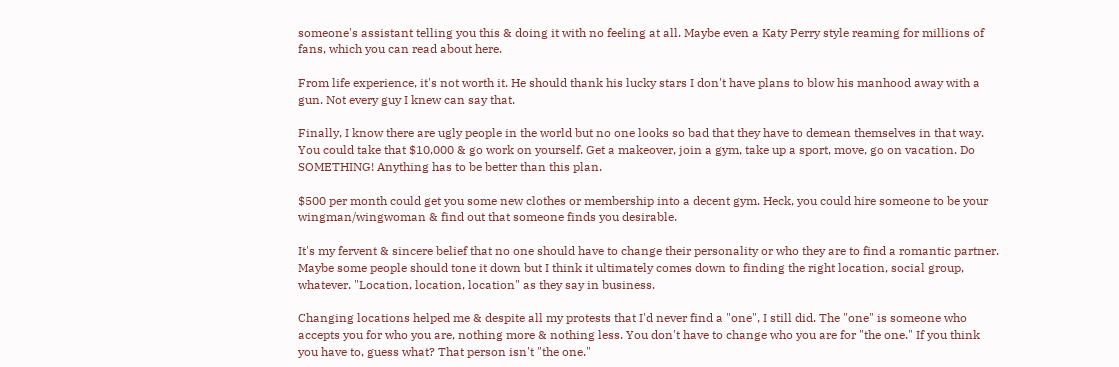someone's assistant telling you this & doing it with no feeling at all. Maybe even a Katy Perry style reaming for millions of fans, which you can read about here.

From life experience, it's not worth it. He should thank his lucky stars I don't have plans to blow his manhood away with a gun. Not every guy I knew can say that.

Finally, I know there are ugly people in the world but no one looks so bad that they have to demean themselves in that way. You could take that $10,000 & go work on yourself. Get a makeover, join a gym, take up a sport, move, go on vacation. Do SOMETHING! Anything has to be better than this plan.

$500 per month could get you some new clothes or membership into a decent gym. Heck, you could hire someone to be your wingman/wingwoman & find out that someone finds you desirable.

It's my fervent & sincere belief that no one should have to change their personality or who they are to find a romantic partner. Maybe some people should tone it down but I think it ultimately comes down to finding the right location, social group, whatever. "Location, location, location" as they say in business.

Changing locations helped me & despite all my protests that I'd never find a "one", I still did. The "one" is someone who accepts you for who you are, nothing more & nothing less. You don't have to change who you are for "the one." If you think you have to, guess what? That person isn't "the one."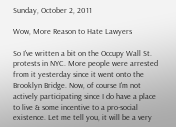Sunday, October 2, 2011

Wow, More Reason to Hate Lawyers

So I've written a bit on the Occupy Wall St. protests in NYC. More people were arrested from it yesterday since it went onto the Brooklyn Bridge. Now, of course I'm not actively participating since I do have a place to live & some incentive to a pro-social existence. Let me tell you, it will be a very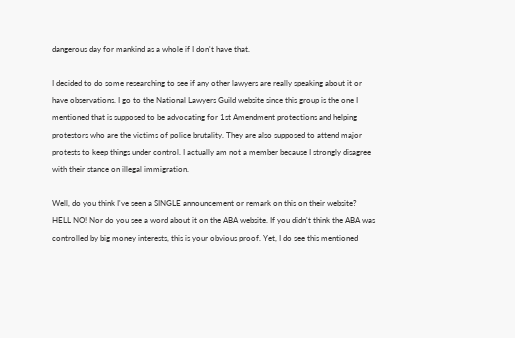dangerous day for mankind as a whole if I don't have that.

I decided to do some researching to see if any other lawyers are really speaking about it or have observations. I go to the National Lawyers Guild website since this group is the one I mentioned that is supposed to be advocating for 1st Amendment protections and helping protestors who are the victims of police brutality. They are also supposed to attend major protests to keep things under control. I actually am not a member because I strongly disagree with their stance on illegal immigration.

Well, do you think I've seen a SINGLE announcement or remark on this on their website? HELL NO! Nor do you see a word about it on the ABA website. If you didn't think the ABA was controlled by big money interests, this is your obvious proof. Yet, I do see this mentioned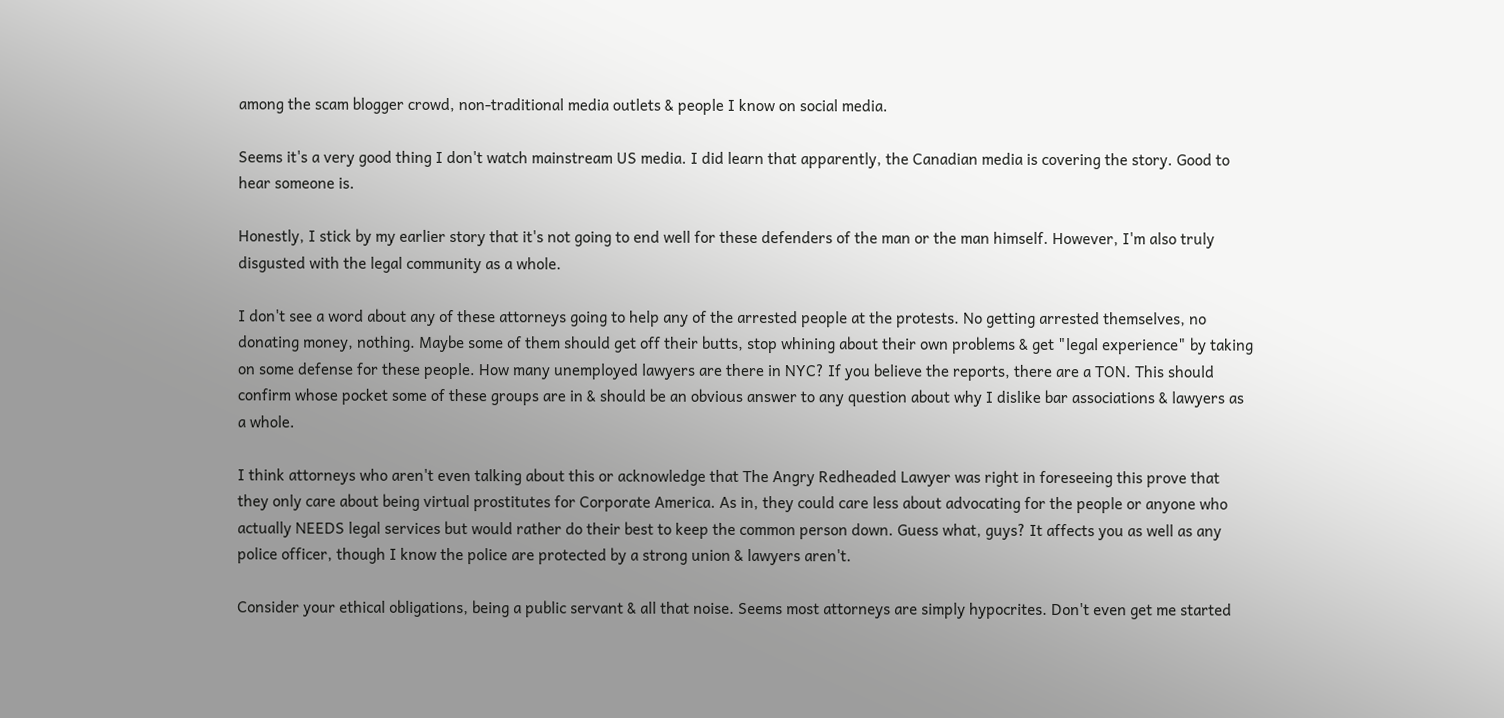among the scam blogger crowd, non-traditional media outlets & people I know on social media.

Seems it's a very good thing I don't watch mainstream US media. I did learn that apparently, the Canadian media is covering the story. Good to hear someone is.

Honestly, I stick by my earlier story that it's not going to end well for these defenders of the man or the man himself. However, I'm also truly disgusted with the legal community as a whole.

I don't see a word about any of these attorneys going to help any of the arrested people at the protests. No getting arrested themselves, no donating money, nothing. Maybe some of them should get off their butts, stop whining about their own problems & get "legal experience" by taking on some defense for these people. How many unemployed lawyers are there in NYC? If you believe the reports, there are a TON. This should confirm whose pocket some of these groups are in & should be an obvious answer to any question about why I dislike bar associations & lawyers as a whole.

I think attorneys who aren't even talking about this or acknowledge that The Angry Redheaded Lawyer was right in foreseeing this prove that they only care about being virtual prostitutes for Corporate America. As in, they could care less about advocating for the people or anyone who actually NEEDS legal services but would rather do their best to keep the common person down. Guess what, guys? It affects you as well as any police officer, though I know the police are protected by a strong union & lawyers aren't.

Consider your ethical obligations, being a public servant & all that noise. Seems most attorneys are simply hypocrites. Don't even get me started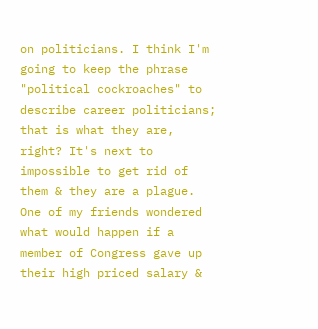on politicians. I think I'm going to keep the phrase "political cockroaches" to describe career politicians; that is what they are, right? It's next to impossible to get rid of them & they are a plague. One of my friends wondered what would happen if a member of Congress gave up their high priced salary &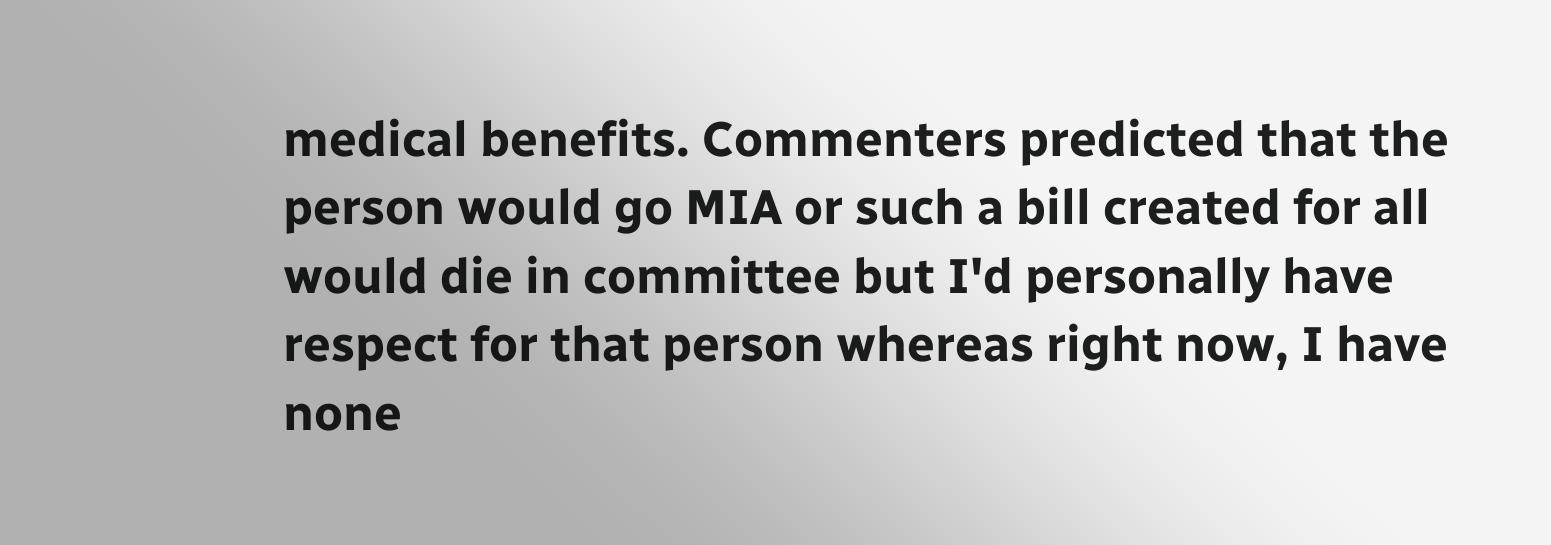medical benefits. Commenters predicted that the person would go MIA or such a bill created for all would die in committee but I'd personally have respect for that person whereas right now, I have none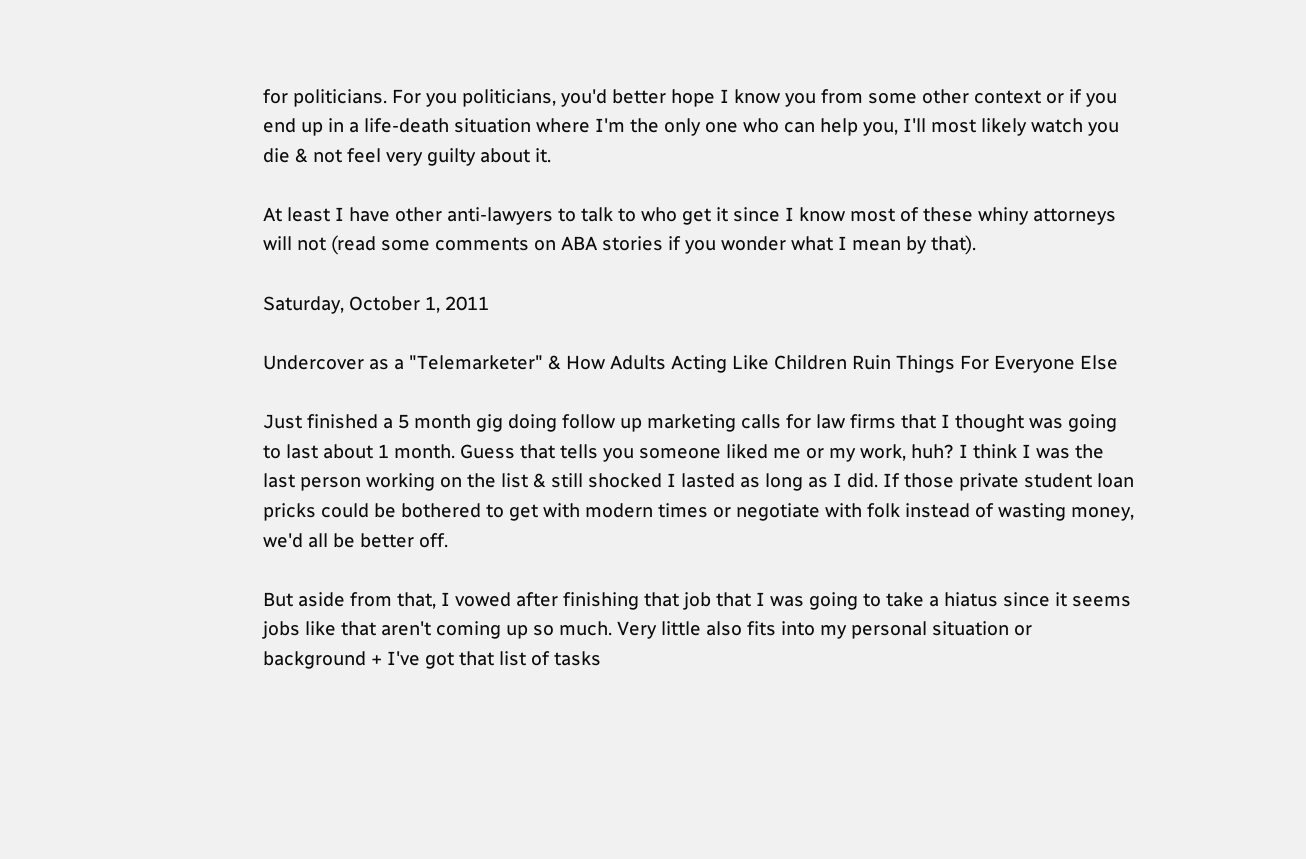for politicians. For you politicians, you'd better hope I know you from some other context or if you end up in a life-death situation where I'm the only one who can help you, I'll most likely watch you die & not feel very guilty about it.

At least I have other anti-lawyers to talk to who get it since I know most of these whiny attorneys will not (read some comments on ABA stories if you wonder what I mean by that).

Saturday, October 1, 2011

Undercover as a "Telemarketer" & How Adults Acting Like Children Ruin Things For Everyone Else

Just finished a 5 month gig doing follow up marketing calls for law firms that I thought was going to last about 1 month. Guess that tells you someone liked me or my work, huh? I think I was the last person working on the list & still shocked I lasted as long as I did. If those private student loan pricks could be bothered to get with modern times or negotiate with folk instead of wasting money, we'd all be better off.

But aside from that, I vowed after finishing that job that I was going to take a hiatus since it seems jobs like that aren't coming up so much. Very little also fits into my personal situation or background + I've got that list of tasks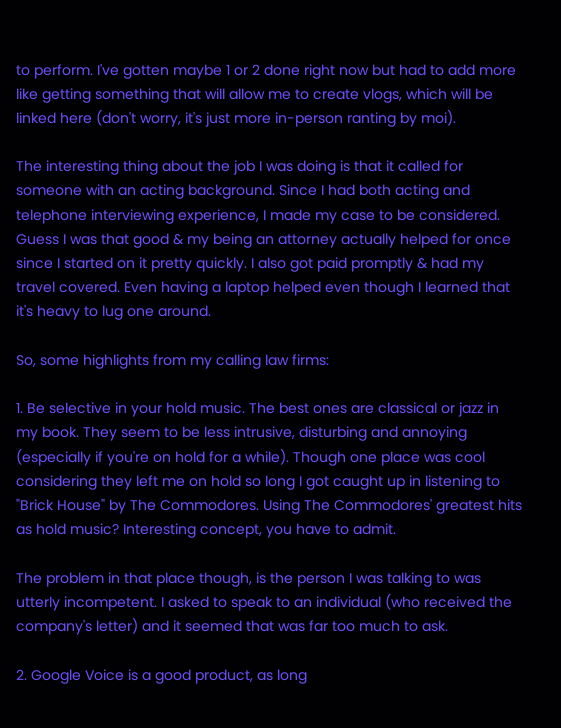to perform. I've gotten maybe 1 or 2 done right now but had to add more like getting something that will allow me to create vlogs, which will be linked here (don't worry, it's just more in-person ranting by moi).

The interesting thing about the job I was doing is that it called for someone with an acting background. Since I had both acting and telephone interviewing experience, I made my case to be considered. Guess I was that good & my being an attorney actually helped for once since I started on it pretty quickly. I also got paid promptly & had my travel covered. Even having a laptop helped even though I learned that it's heavy to lug one around.

So, some highlights from my calling law firms:

1. Be selective in your hold music. The best ones are classical or jazz in my book. They seem to be less intrusive, disturbing and annoying (especially if you're on hold for a while). Though one place was cool considering they left me on hold so long I got caught up in listening to "Brick House" by The Commodores. Using The Commodores' greatest hits as hold music? Interesting concept, you have to admit.

The problem in that place though, is the person I was talking to was utterly incompetent. I asked to speak to an individual (who received the company's letter) and it seemed that was far too much to ask.

2. Google Voice is a good product, as long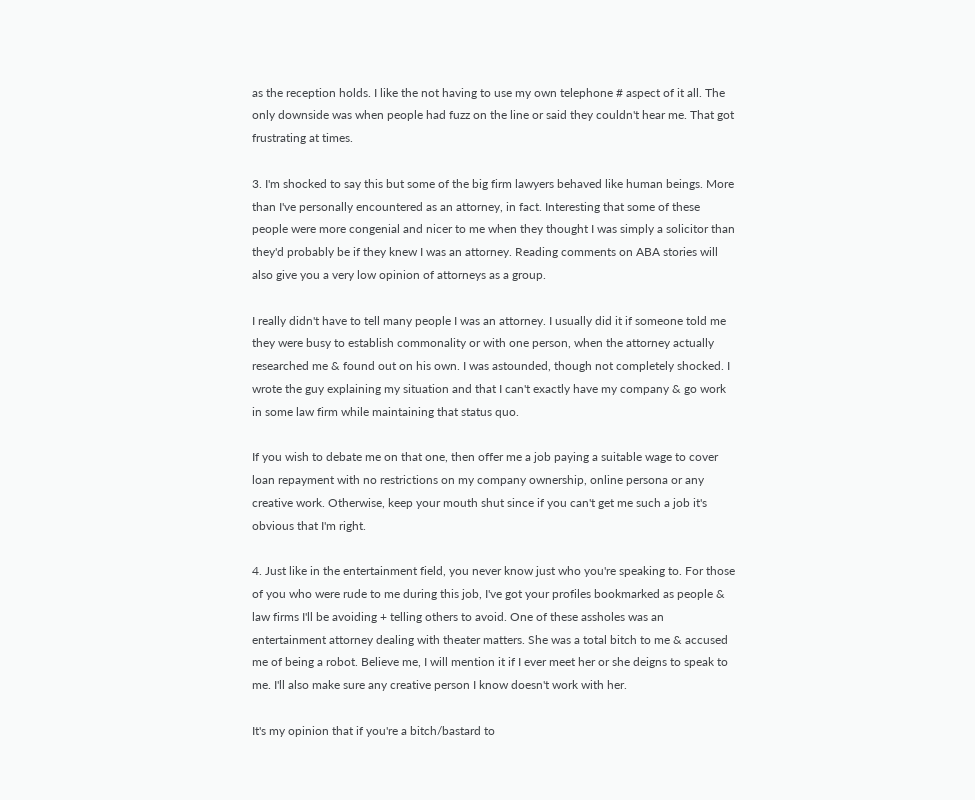as the reception holds. I like the not having to use my own telephone # aspect of it all. The only downside was when people had fuzz on the line or said they couldn't hear me. That got frustrating at times.

3. I'm shocked to say this but some of the big firm lawyers behaved like human beings. More than I've personally encountered as an attorney, in fact. Interesting that some of these people were more congenial and nicer to me when they thought I was simply a solicitor than they'd probably be if they knew I was an attorney. Reading comments on ABA stories will also give you a very low opinion of attorneys as a group.

I really didn't have to tell many people I was an attorney. I usually did it if someone told me they were busy to establish commonality or with one person, when the attorney actually researched me & found out on his own. I was astounded, though not completely shocked. I wrote the guy explaining my situation and that I can't exactly have my company & go work in some law firm while maintaining that status quo.

If you wish to debate me on that one, then offer me a job paying a suitable wage to cover loan repayment with no restrictions on my company ownership, online persona or any creative work. Otherwise, keep your mouth shut since if you can't get me such a job it's obvious that I'm right.

4. Just like in the entertainment field, you never know just who you're speaking to. For those of you who were rude to me during this job, I've got your profiles bookmarked as people & law firms I'll be avoiding + telling others to avoid. One of these assholes was an entertainment attorney dealing with theater matters. She was a total bitch to me & accused me of being a robot. Believe me, I will mention it if I ever meet her or she deigns to speak to me. I'll also make sure any creative person I know doesn't work with her.

It's my opinion that if you're a bitch/bastard to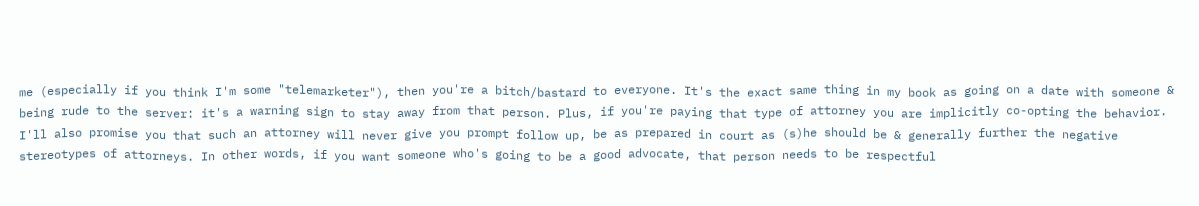me (especially if you think I'm some "telemarketer"), then you're a bitch/bastard to everyone. It's the exact same thing in my book as going on a date with someone & being rude to the server: it's a warning sign to stay away from that person. Plus, if you're paying that type of attorney you are implicitly co-opting the behavior. I'll also promise you that such an attorney will never give you prompt follow up, be as prepared in court as (s)he should be & generally further the negative stereotypes of attorneys. In other words, if you want someone who's going to be a good advocate, that person needs to be respectful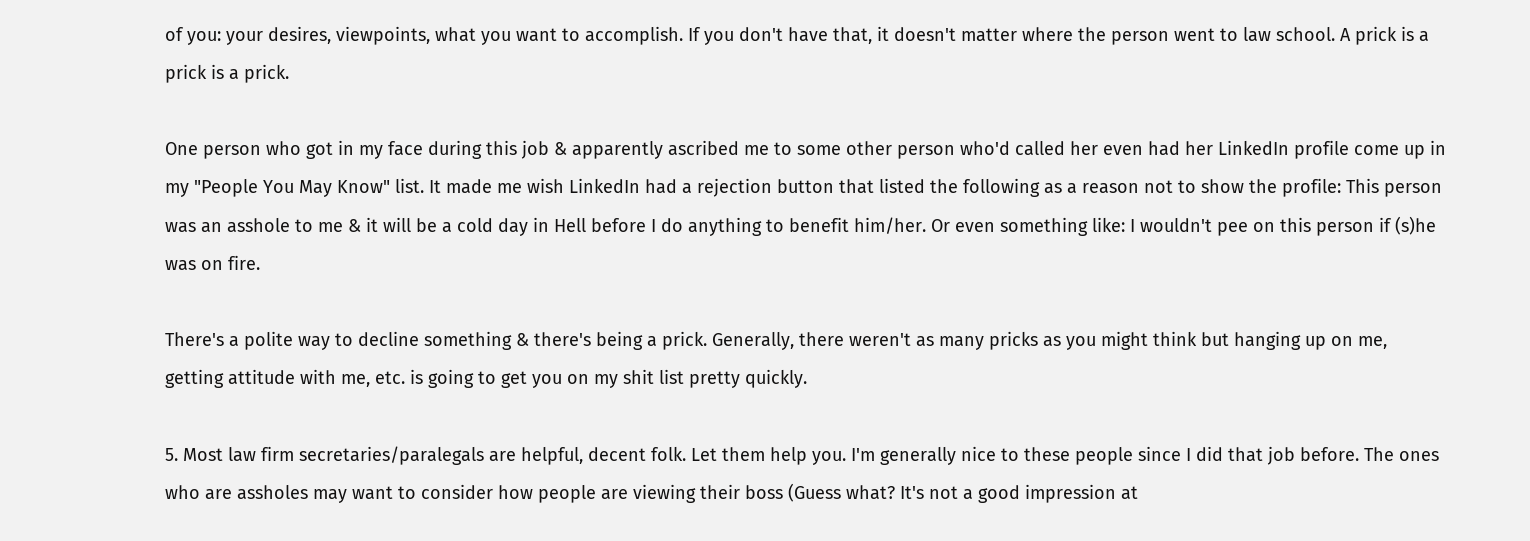of you: your desires, viewpoints, what you want to accomplish. If you don't have that, it doesn't matter where the person went to law school. A prick is a prick is a prick.

One person who got in my face during this job & apparently ascribed me to some other person who'd called her even had her LinkedIn profile come up in my "People You May Know" list. It made me wish LinkedIn had a rejection button that listed the following as a reason not to show the profile: This person was an asshole to me & it will be a cold day in Hell before I do anything to benefit him/her. Or even something like: I wouldn't pee on this person if (s)he was on fire.

There's a polite way to decline something & there's being a prick. Generally, there weren't as many pricks as you might think but hanging up on me, getting attitude with me, etc. is going to get you on my shit list pretty quickly.

5. Most law firm secretaries/paralegals are helpful, decent folk. Let them help you. I'm generally nice to these people since I did that job before. The ones who are assholes may want to consider how people are viewing their boss (Guess what? It's not a good impression at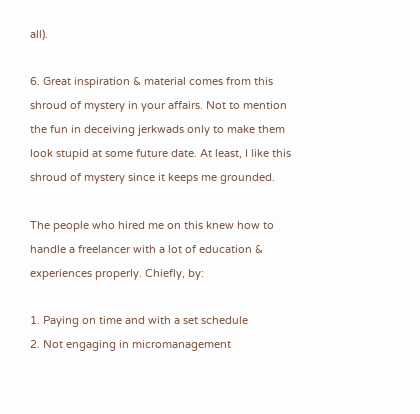all).

6. Great inspiration & material comes from this shroud of mystery in your affairs. Not to mention the fun in deceiving jerkwads only to make them look stupid at some future date. At least, I like this shroud of mystery since it keeps me grounded.

The people who hired me on this knew how to handle a freelancer with a lot of education & experiences properly. Chiefly, by:

1. Paying on time and with a set schedule
2. Not engaging in micromanagement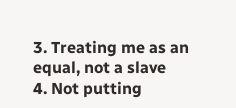3. Treating me as an equal, not a slave
4. Not putting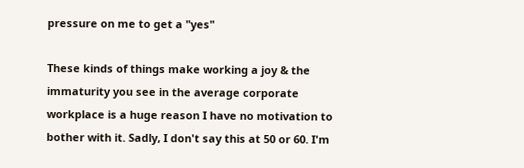pressure on me to get a "yes"

These kinds of things make working a joy & the immaturity you see in the average corporate workplace is a huge reason I have no motivation to bother with it. Sadly, I don't say this at 50 or 60. I'm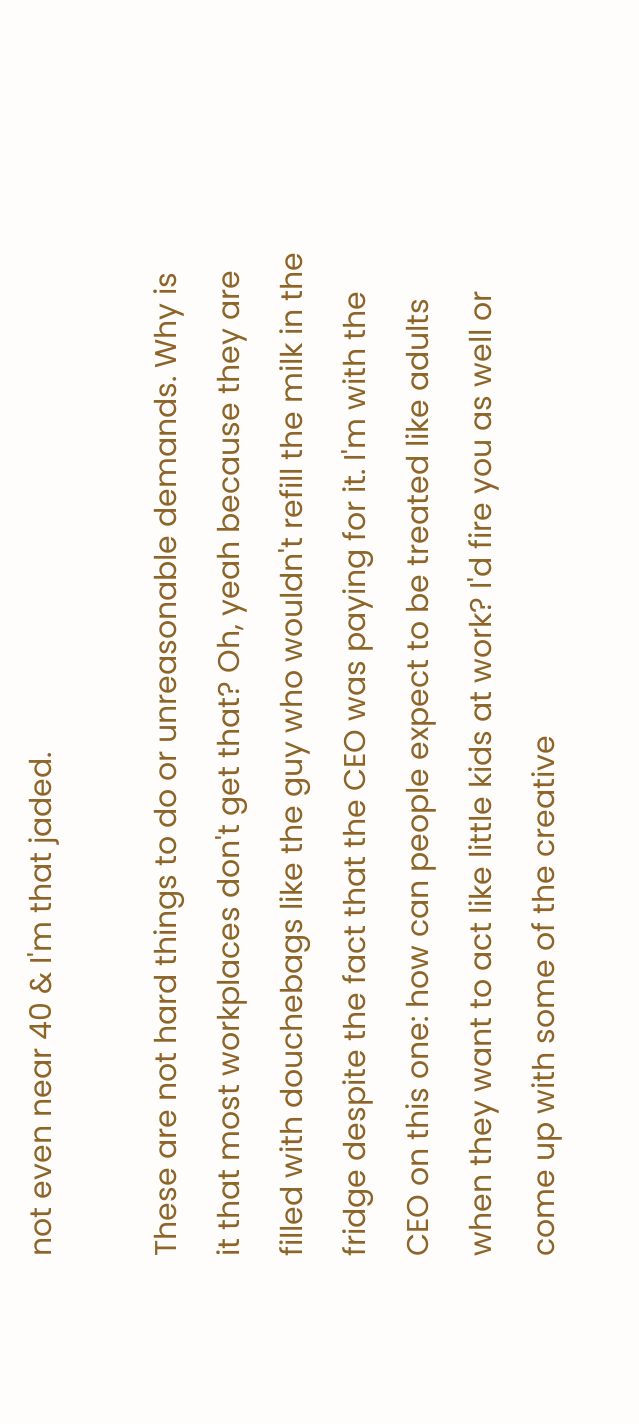not even near 40 & I'm that jaded.

These are not hard things to do or unreasonable demands. Why is it that most workplaces don't get that? Oh, yeah because they are filled with douchebags like the guy who wouldn't refill the milk in the fridge despite the fact that the CEO was paying for it. I'm with the CEO on this one: how can people expect to be treated like adults when they want to act like little kids at work? I'd fire you as well or come up with some of the creative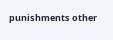punishments other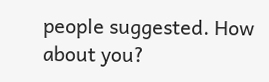people suggested. How about you?